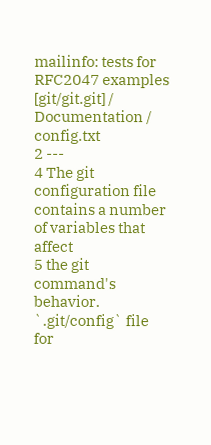mailinfo: tests for RFC2047 examples
[git/git.git] / Documentation / config.txt
2 ---
4 The git configuration file contains a number of variables that affect
5 the git command's behavior. `.git/config` file for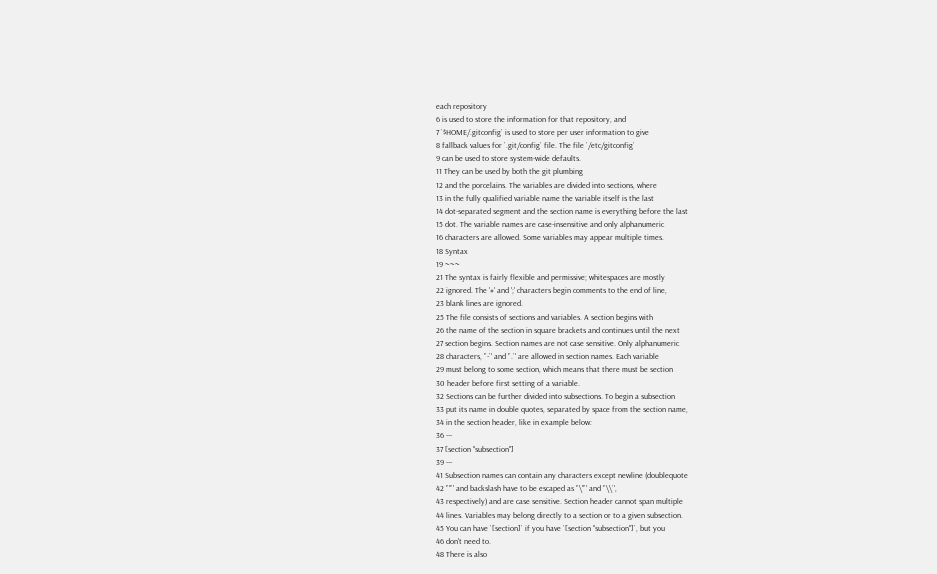each repository
6 is used to store the information for that repository, and
7 `$HOME/.gitconfig` is used to store per user information to give
8 fallback values for `.git/config` file. The file `/etc/gitconfig`
9 can be used to store system-wide defaults.
11 They can be used by both the git plumbing
12 and the porcelains. The variables are divided into sections, where
13 in the fully qualified variable name the variable itself is the last
14 dot-separated segment and the section name is everything before the last
15 dot. The variable names are case-insensitive and only alphanumeric
16 characters are allowed. Some variables may appear multiple times.
18 Syntax
19 ~~~
21 The syntax is fairly flexible and permissive; whitespaces are mostly
22 ignored. The '#' and ';' characters begin comments to the end of line,
23 blank lines are ignored.
25 The file consists of sections and variables. A section begins with
26 the name of the section in square brackets and continues until the next
27 section begins. Section names are not case sensitive. Only alphanumeric
28 characters, '`-`' and '`.`' are allowed in section names. Each variable
29 must belong to some section, which means that there must be section
30 header before first setting of a variable.
32 Sections can be further divided into subsections. To begin a subsection
33 put its name in double quotes, separated by space from the section name,
34 in the section header, like in example below:
36 ---
37 [section "subsection"]
39 ---
41 Subsection names can contain any characters except newline (doublequote
42 '`"`' and backslash have to be escaped as '`\"`' and '`\\`',
43 respectively) and are case sensitive. Section header cannot span multiple
44 lines. Variables may belong directly to a section or to a given subsection.
45 You can have `[section]` if you have `[section "subsection"]`, but you
46 don't need to.
48 There is also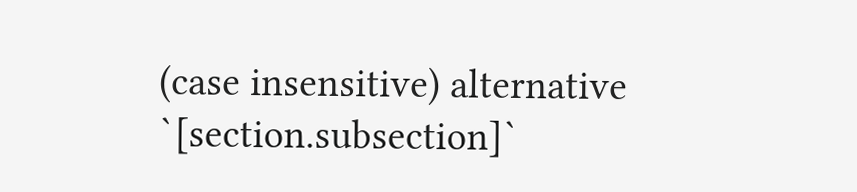(case insensitive) alternative `[section.subsection]`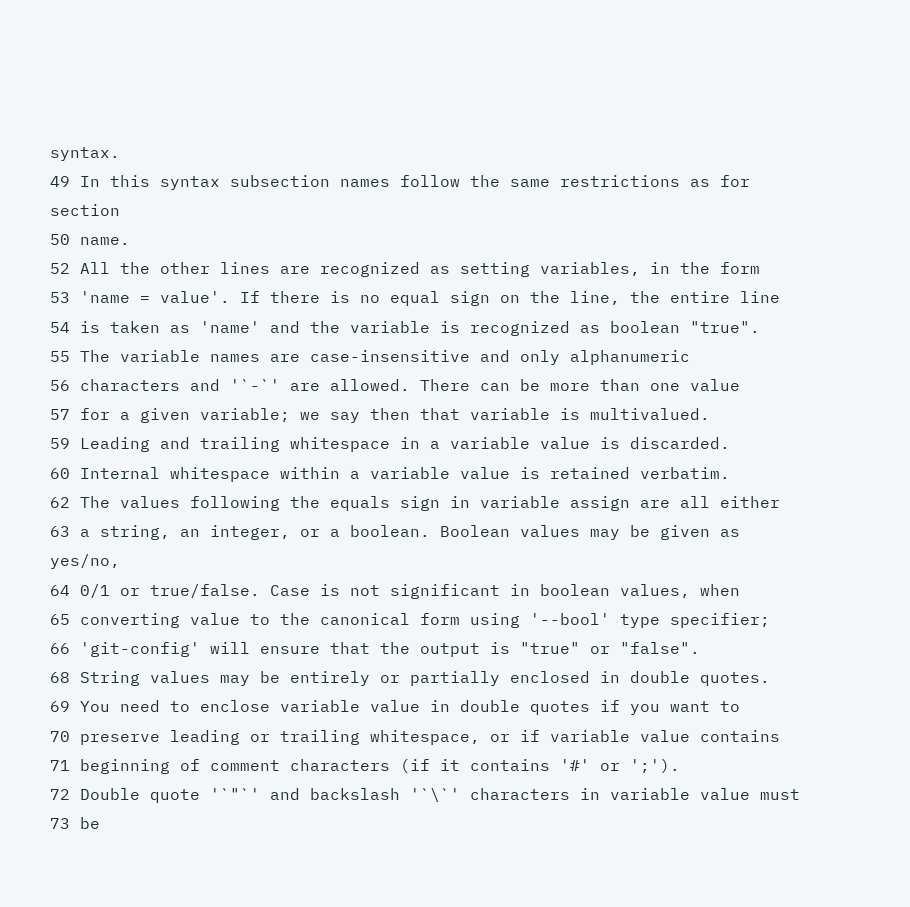syntax.
49 In this syntax subsection names follow the same restrictions as for section
50 name.
52 All the other lines are recognized as setting variables, in the form
53 'name = value'. If there is no equal sign on the line, the entire line
54 is taken as 'name' and the variable is recognized as boolean "true".
55 The variable names are case-insensitive and only alphanumeric
56 characters and '`-`' are allowed. There can be more than one value
57 for a given variable; we say then that variable is multivalued.
59 Leading and trailing whitespace in a variable value is discarded.
60 Internal whitespace within a variable value is retained verbatim.
62 The values following the equals sign in variable assign are all either
63 a string, an integer, or a boolean. Boolean values may be given as yes/no,
64 0/1 or true/false. Case is not significant in boolean values, when
65 converting value to the canonical form using '--bool' type specifier;
66 'git-config' will ensure that the output is "true" or "false".
68 String values may be entirely or partially enclosed in double quotes.
69 You need to enclose variable value in double quotes if you want to
70 preserve leading or trailing whitespace, or if variable value contains
71 beginning of comment characters (if it contains '#' or ';').
72 Double quote '`"`' and backslash '`\`' characters in variable value must
73 be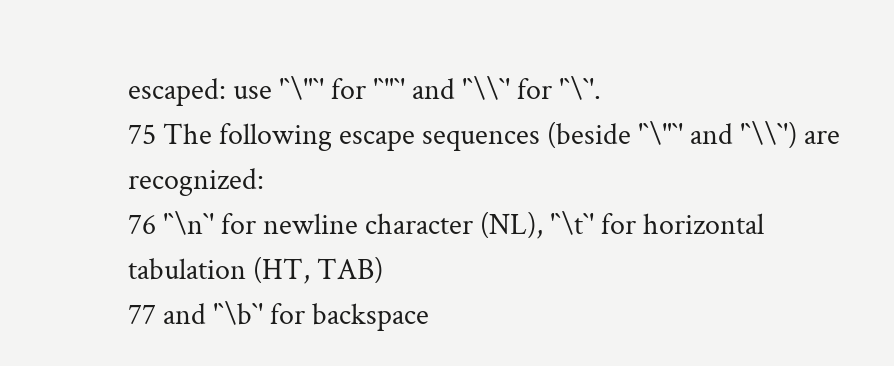escaped: use '`\"`' for '`"`' and '`\\`' for '`\`'.
75 The following escape sequences (beside '`\"`' and '`\\`') are recognized:
76 '`\n`' for newline character (NL), '`\t`' for horizontal tabulation (HT, TAB)
77 and '`\b`' for backspace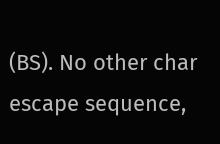(BS). No other char escape sequence,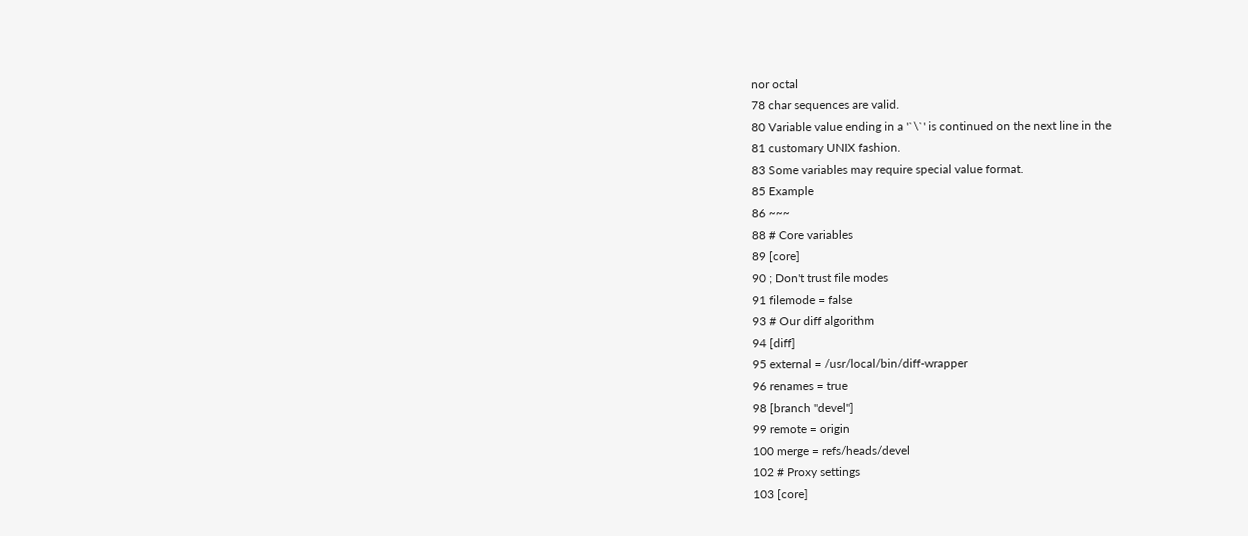nor octal
78 char sequences are valid.
80 Variable value ending in a '`\`' is continued on the next line in the
81 customary UNIX fashion.
83 Some variables may require special value format.
85 Example
86 ~~~
88 # Core variables
89 [core]
90 ; Don't trust file modes
91 filemode = false
93 # Our diff algorithm
94 [diff]
95 external = /usr/local/bin/diff-wrapper
96 renames = true
98 [branch "devel"]
99 remote = origin
100 merge = refs/heads/devel
102 # Proxy settings
103 [core]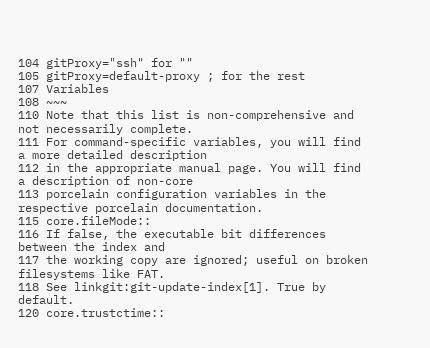104 gitProxy="ssh" for ""
105 gitProxy=default-proxy ; for the rest
107 Variables
108 ~~~
110 Note that this list is non-comprehensive and not necessarily complete.
111 For command-specific variables, you will find a more detailed description
112 in the appropriate manual page. You will find a description of non-core
113 porcelain configuration variables in the respective porcelain documentation.
115 core.fileMode::
116 If false, the executable bit differences between the index and
117 the working copy are ignored; useful on broken filesystems like FAT.
118 See linkgit:git-update-index[1]. True by default.
120 core.trustctime::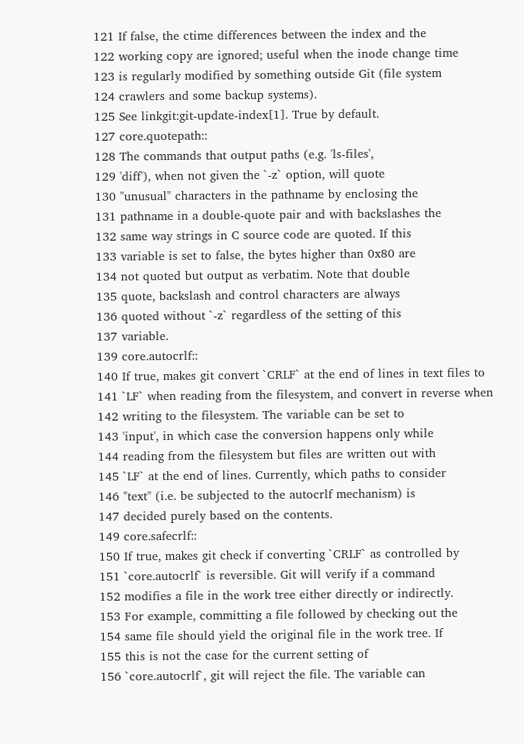121 If false, the ctime differences between the index and the
122 working copy are ignored; useful when the inode change time
123 is regularly modified by something outside Git (file system
124 crawlers and some backup systems).
125 See linkgit:git-update-index[1]. True by default.
127 core.quotepath::
128 The commands that output paths (e.g. 'ls-files',
129 'diff'), when not given the `-z` option, will quote
130 "unusual" characters in the pathname by enclosing the
131 pathname in a double-quote pair and with backslashes the
132 same way strings in C source code are quoted. If this
133 variable is set to false, the bytes higher than 0x80 are
134 not quoted but output as verbatim. Note that double
135 quote, backslash and control characters are always
136 quoted without `-z` regardless of the setting of this
137 variable.
139 core.autocrlf::
140 If true, makes git convert `CRLF` at the end of lines in text files to
141 `LF` when reading from the filesystem, and convert in reverse when
142 writing to the filesystem. The variable can be set to
143 'input', in which case the conversion happens only while
144 reading from the filesystem but files are written out with
145 `LF` at the end of lines. Currently, which paths to consider
146 "text" (i.e. be subjected to the autocrlf mechanism) is
147 decided purely based on the contents.
149 core.safecrlf::
150 If true, makes git check if converting `CRLF` as controlled by
151 `core.autocrlf` is reversible. Git will verify if a command
152 modifies a file in the work tree either directly or indirectly.
153 For example, committing a file followed by checking out the
154 same file should yield the original file in the work tree. If
155 this is not the case for the current setting of
156 `core.autocrlf`, git will reject the file. The variable can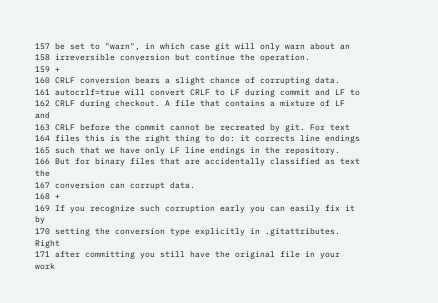157 be set to "warn", in which case git will only warn about an
158 irreversible conversion but continue the operation.
159 +
160 CRLF conversion bears a slight chance of corrupting data.
161 autocrlf=true will convert CRLF to LF during commit and LF to
162 CRLF during checkout. A file that contains a mixture of LF and
163 CRLF before the commit cannot be recreated by git. For text
164 files this is the right thing to do: it corrects line endings
165 such that we have only LF line endings in the repository.
166 But for binary files that are accidentally classified as text the
167 conversion can corrupt data.
168 +
169 If you recognize such corruption early you can easily fix it by
170 setting the conversion type explicitly in .gitattributes. Right
171 after committing you still have the original file in your work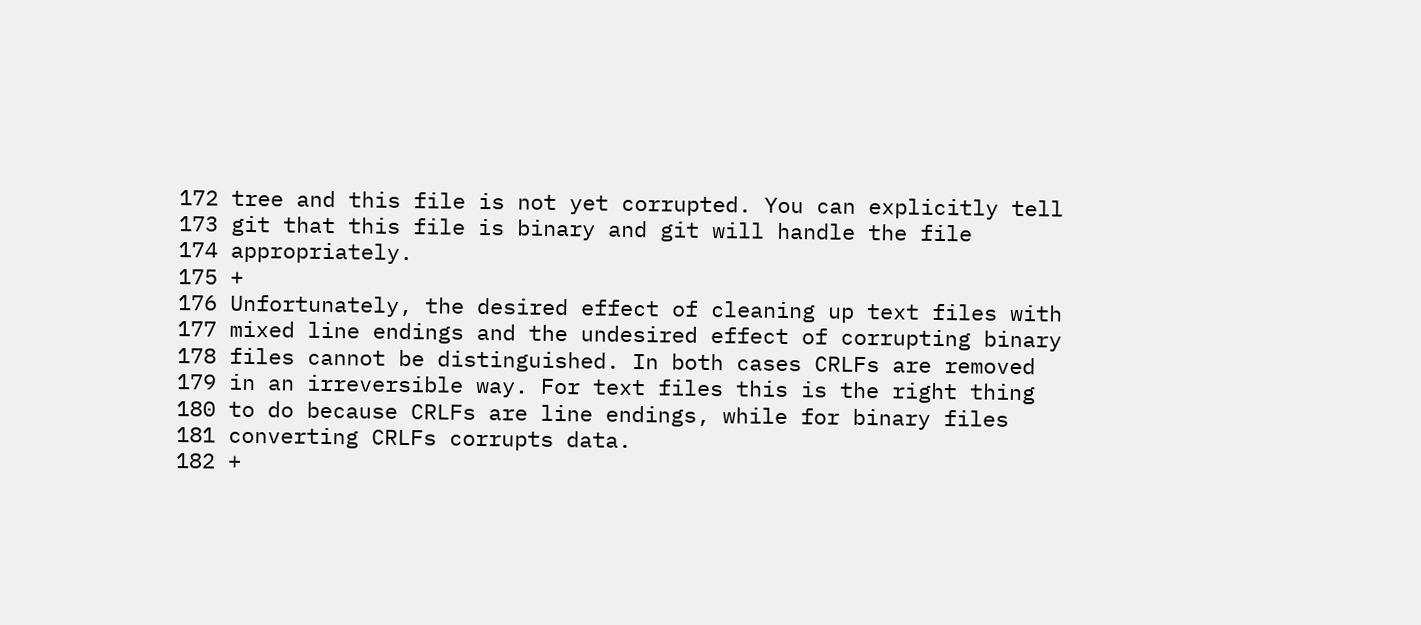172 tree and this file is not yet corrupted. You can explicitly tell
173 git that this file is binary and git will handle the file
174 appropriately.
175 +
176 Unfortunately, the desired effect of cleaning up text files with
177 mixed line endings and the undesired effect of corrupting binary
178 files cannot be distinguished. In both cases CRLFs are removed
179 in an irreversible way. For text files this is the right thing
180 to do because CRLFs are line endings, while for binary files
181 converting CRLFs corrupts data.
182 +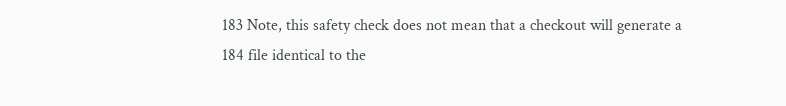183 Note, this safety check does not mean that a checkout will generate a
184 file identical to the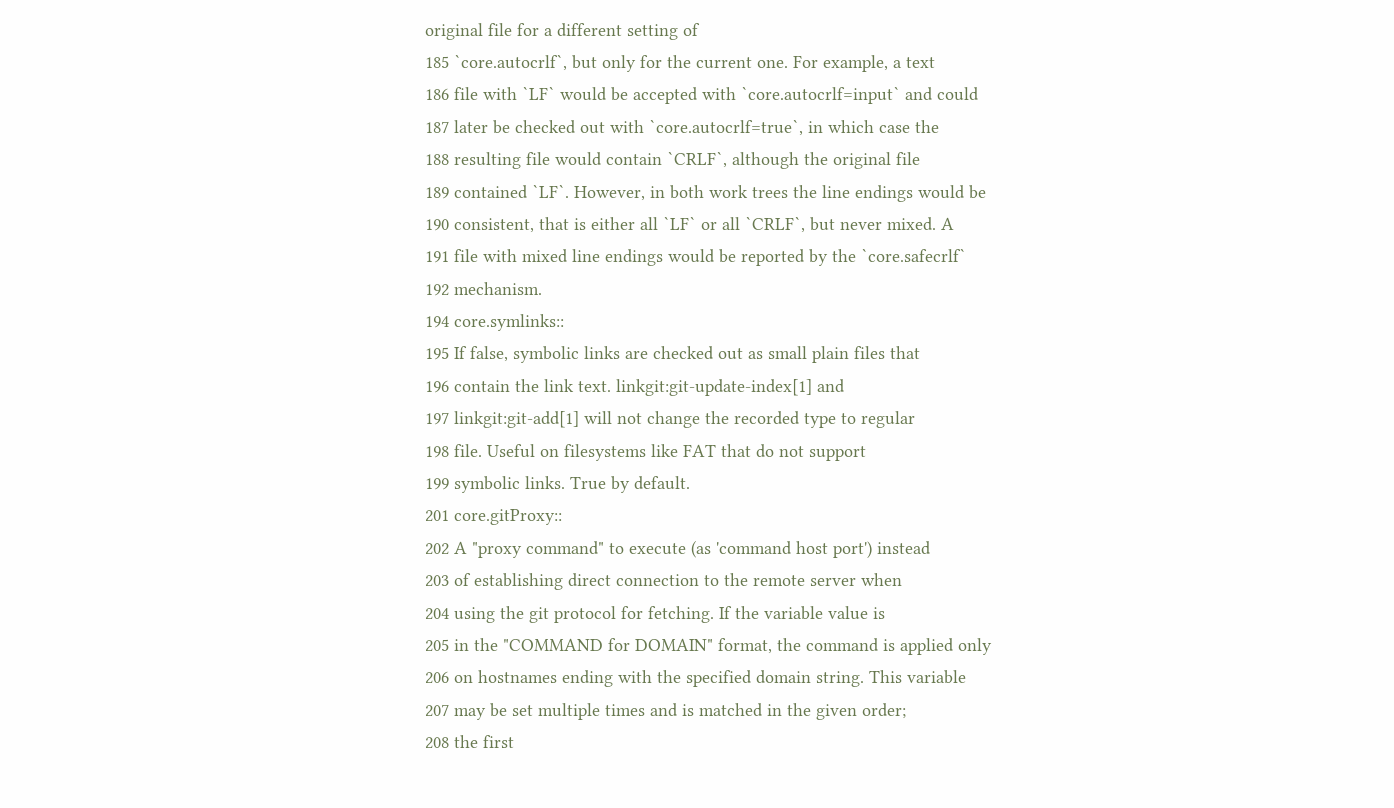original file for a different setting of
185 `core.autocrlf`, but only for the current one. For example, a text
186 file with `LF` would be accepted with `core.autocrlf=input` and could
187 later be checked out with `core.autocrlf=true`, in which case the
188 resulting file would contain `CRLF`, although the original file
189 contained `LF`. However, in both work trees the line endings would be
190 consistent, that is either all `LF` or all `CRLF`, but never mixed. A
191 file with mixed line endings would be reported by the `core.safecrlf`
192 mechanism.
194 core.symlinks::
195 If false, symbolic links are checked out as small plain files that
196 contain the link text. linkgit:git-update-index[1] and
197 linkgit:git-add[1] will not change the recorded type to regular
198 file. Useful on filesystems like FAT that do not support
199 symbolic links. True by default.
201 core.gitProxy::
202 A "proxy command" to execute (as 'command host port') instead
203 of establishing direct connection to the remote server when
204 using the git protocol for fetching. If the variable value is
205 in the "COMMAND for DOMAIN" format, the command is applied only
206 on hostnames ending with the specified domain string. This variable
207 may be set multiple times and is matched in the given order;
208 the first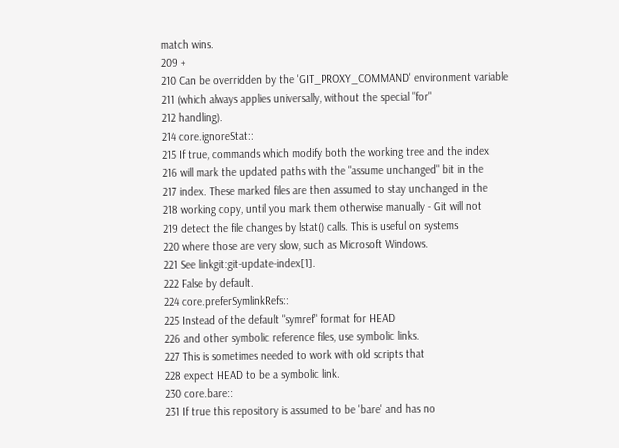match wins.
209 +
210 Can be overridden by the 'GIT_PROXY_COMMAND' environment variable
211 (which always applies universally, without the special "for"
212 handling).
214 core.ignoreStat::
215 If true, commands which modify both the working tree and the index
216 will mark the updated paths with the "assume unchanged" bit in the
217 index. These marked files are then assumed to stay unchanged in the
218 working copy, until you mark them otherwise manually - Git will not
219 detect the file changes by lstat() calls. This is useful on systems
220 where those are very slow, such as Microsoft Windows.
221 See linkgit:git-update-index[1].
222 False by default.
224 core.preferSymlinkRefs::
225 Instead of the default "symref" format for HEAD
226 and other symbolic reference files, use symbolic links.
227 This is sometimes needed to work with old scripts that
228 expect HEAD to be a symbolic link.
230 core.bare::
231 If true this repository is assumed to be 'bare' and has no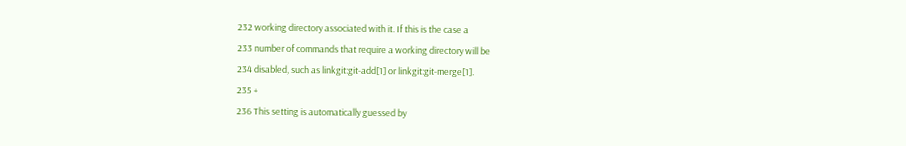232 working directory associated with it. If this is the case a
233 number of commands that require a working directory will be
234 disabled, such as linkgit:git-add[1] or linkgit:git-merge[1].
235 +
236 This setting is automatically guessed by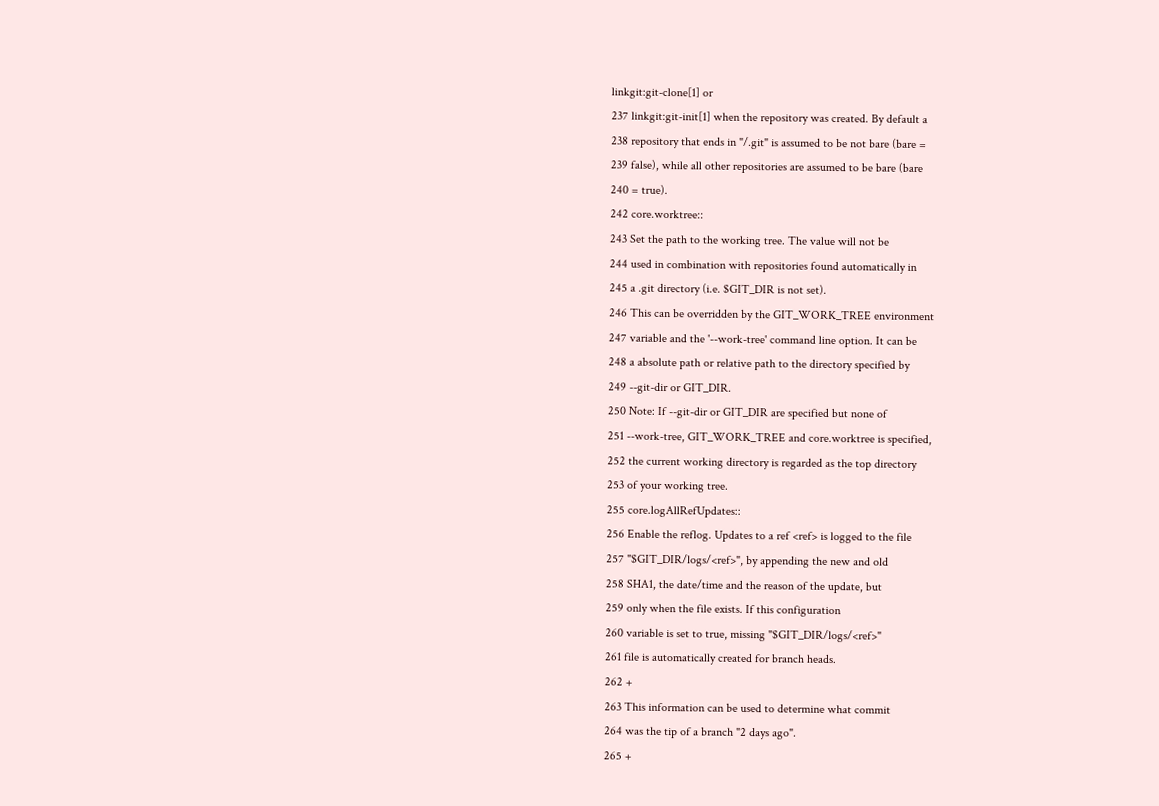linkgit:git-clone[1] or
237 linkgit:git-init[1] when the repository was created. By default a
238 repository that ends in "/.git" is assumed to be not bare (bare =
239 false), while all other repositories are assumed to be bare (bare
240 = true).
242 core.worktree::
243 Set the path to the working tree. The value will not be
244 used in combination with repositories found automatically in
245 a .git directory (i.e. $GIT_DIR is not set).
246 This can be overridden by the GIT_WORK_TREE environment
247 variable and the '--work-tree' command line option. It can be
248 a absolute path or relative path to the directory specified by
249 --git-dir or GIT_DIR.
250 Note: If --git-dir or GIT_DIR are specified but none of
251 --work-tree, GIT_WORK_TREE and core.worktree is specified,
252 the current working directory is regarded as the top directory
253 of your working tree.
255 core.logAllRefUpdates::
256 Enable the reflog. Updates to a ref <ref> is logged to the file
257 "$GIT_DIR/logs/<ref>", by appending the new and old
258 SHA1, the date/time and the reason of the update, but
259 only when the file exists. If this configuration
260 variable is set to true, missing "$GIT_DIR/logs/<ref>"
261 file is automatically created for branch heads.
262 +
263 This information can be used to determine what commit
264 was the tip of a branch "2 days ago".
265 +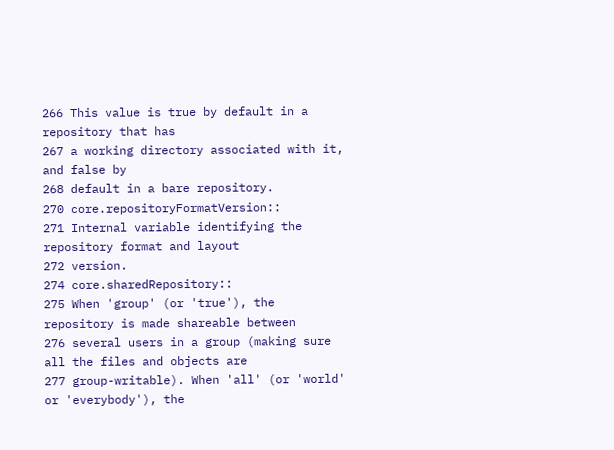266 This value is true by default in a repository that has
267 a working directory associated with it, and false by
268 default in a bare repository.
270 core.repositoryFormatVersion::
271 Internal variable identifying the repository format and layout
272 version.
274 core.sharedRepository::
275 When 'group' (or 'true'), the repository is made shareable between
276 several users in a group (making sure all the files and objects are
277 group-writable). When 'all' (or 'world' or 'everybody'), the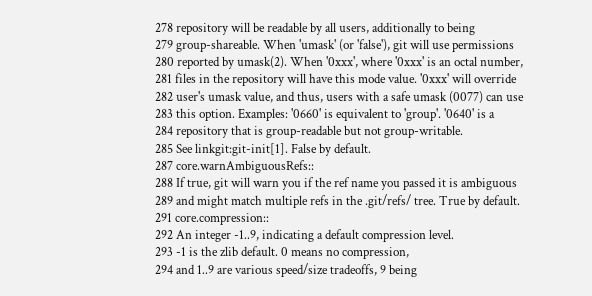278 repository will be readable by all users, additionally to being
279 group-shareable. When 'umask' (or 'false'), git will use permissions
280 reported by umask(2). When '0xxx', where '0xxx' is an octal number,
281 files in the repository will have this mode value. '0xxx' will override
282 user's umask value, and thus, users with a safe umask (0077) can use
283 this option. Examples: '0660' is equivalent to 'group'. '0640' is a
284 repository that is group-readable but not group-writable.
285 See linkgit:git-init[1]. False by default.
287 core.warnAmbiguousRefs::
288 If true, git will warn you if the ref name you passed it is ambiguous
289 and might match multiple refs in the .git/refs/ tree. True by default.
291 core.compression::
292 An integer -1..9, indicating a default compression level.
293 -1 is the zlib default. 0 means no compression,
294 and 1..9 are various speed/size tradeoffs, 9 being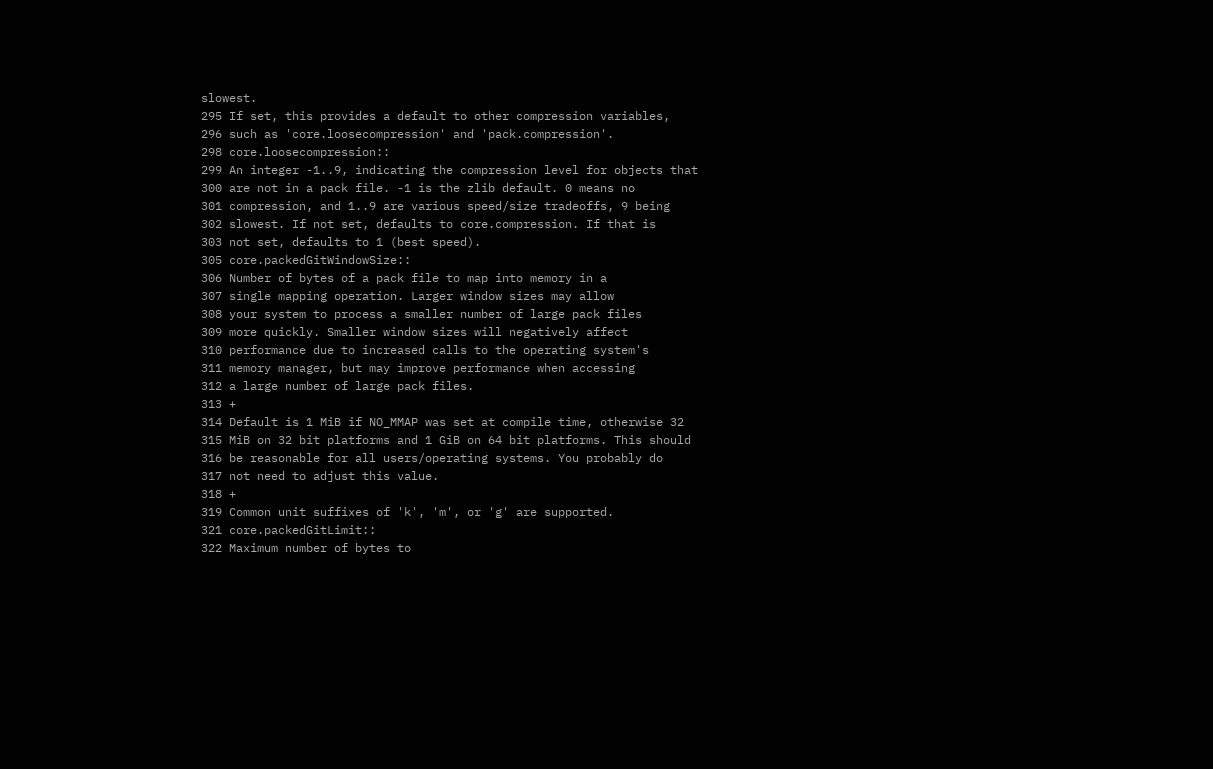slowest.
295 If set, this provides a default to other compression variables,
296 such as 'core.loosecompression' and 'pack.compression'.
298 core.loosecompression::
299 An integer -1..9, indicating the compression level for objects that
300 are not in a pack file. -1 is the zlib default. 0 means no
301 compression, and 1..9 are various speed/size tradeoffs, 9 being
302 slowest. If not set, defaults to core.compression. If that is
303 not set, defaults to 1 (best speed).
305 core.packedGitWindowSize::
306 Number of bytes of a pack file to map into memory in a
307 single mapping operation. Larger window sizes may allow
308 your system to process a smaller number of large pack files
309 more quickly. Smaller window sizes will negatively affect
310 performance due to increased calls to the operating system's
311 memory manager, but may improve performance when accessing
312 a large number of large pack files.
313 +
314 Default is 1 MiB if NO_MMAP was set at compile time, otherwise 32
315 MiB on 32 bit platforms and 1 GiB on 64 bit platforms. This should
316 be reasonable for all users/operating systems. You probably do
317 not need to adjust this value.
318 +
319 Common unit suffixes of 'k', 'm', or 'g' are supported.
321 core.packedGitLimit::
322 Maximum number of bytes to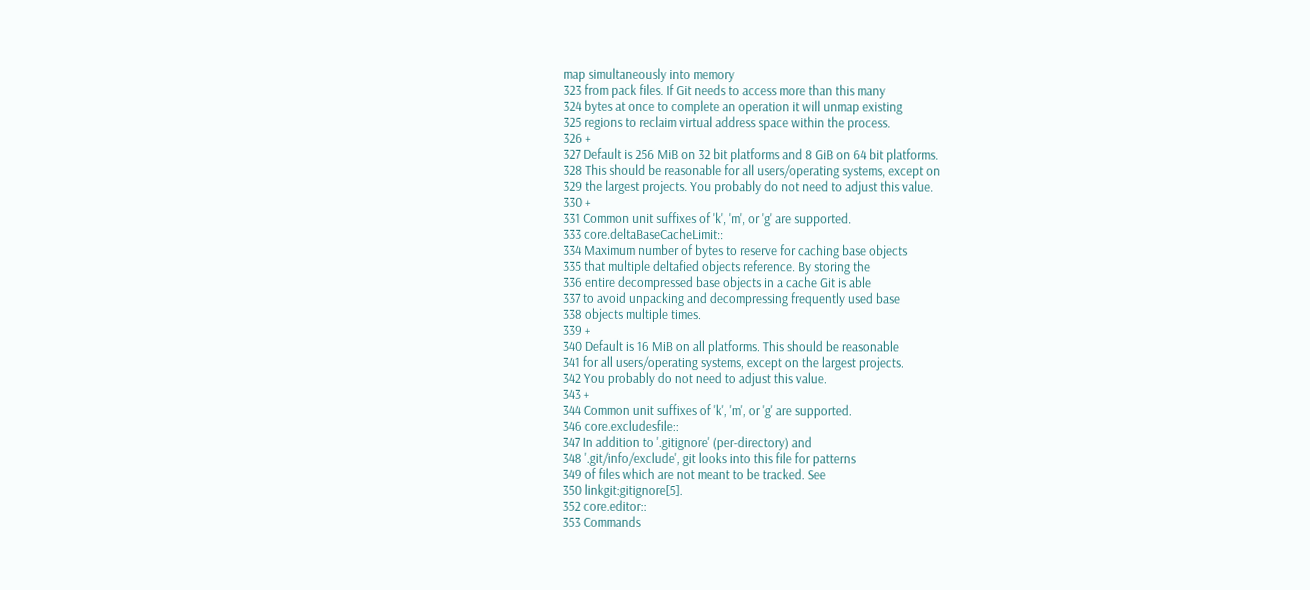map simultaneously into memory
323 from pack files. If Git needs to access more than this many
324 bytes at once to complete an operation it will unmap existing
325 regions to reclaim virtual address space within the process.
326 +
327 Default is 256 MiB on 32 bit platforms and 8 GiB on 64 bit platforms.
328 This should be reasonable for all users/operating systems, except on
329 the largest projects. You probably do not need to adjust this value.
330 +
331 Common unit suffixes of 'k', 'm', or 'g' are supported.
333 core.deltaBaseCacheLimit::
334 Maximum number of bytes to reserve for caching base objects
335 that multiple deltafied objects reference. By storing the
336 entire decompressed base objects in a cache Git is able
337 to avoid unpacking and decompressing frequently used base
338 objects multiple times.
339 +
340 Default is 16 MiB on all platforms. This should be reasonable
341 for all users/operating systems, except on the largest projects.
342 You probably do not need to adjust this value.
343 +
344 Common unit suffixes of 'k', 'm', or 'g' are supported.
346 core.excludesfile::
347 In addition to '.gitignore' (per-directory) and
348 '.git/info/exclude', git looks into this file for patterns
349 of files which are not meant to be tracked. See
350 linkgit:gitignore[5].
352 core.editor::
353 Commands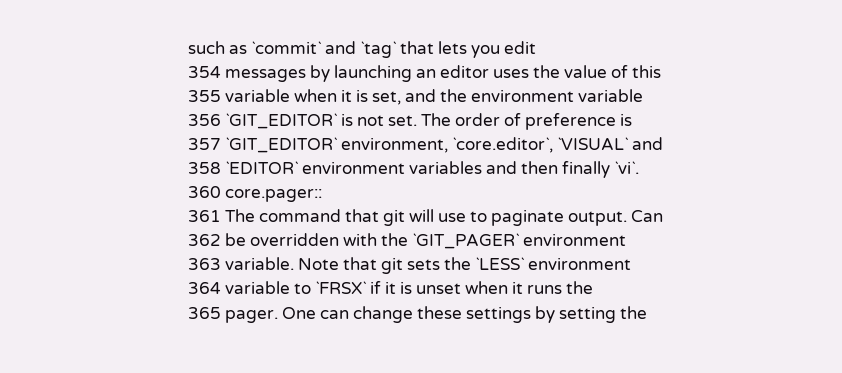such as `commit` and `tag` that lets you edit
354 messages by launching an editor uses the value of this
355 variable when it is set, and the environment variable
356 `GIT_EDITOR` is not set. The order of preference is
357 `GIT_EDITOR` environment, `core.editor`, `VISUAL` and
358 `EDITOR` environment variables and then finally `vi`.
360 core.pager::
361 The command that git will use to paginate output. Can
362 be overridden with the `GIT_PAGER` environment
363 variable. Note that git sets the `LESS` environment
364 variable to `FRSX` if it is unset when it runs the
365 pager. One can change these settings by setting the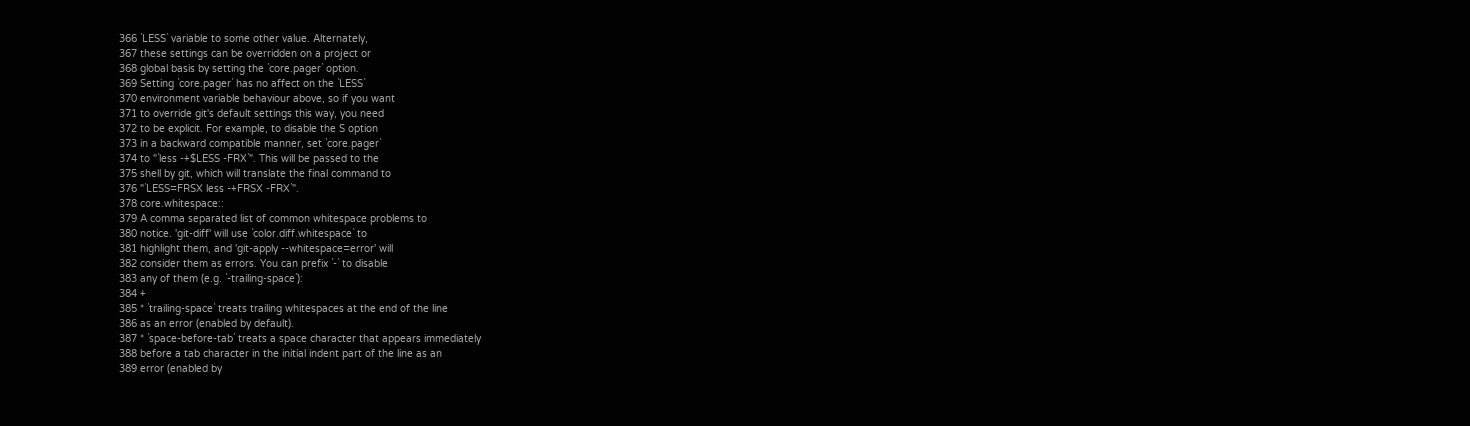366 `LESS` variable to some other value. Alternately,
367 these settings can be overridden on a project or
368 global basis by setting the `core.pager` option.
369 Setting `core.pager` has no affect on the `LESS`
370 environment variable behaviour above, so if you want
371 to override git's default settings this way, you need
372 to be explicit. For example, to disable the S option
373 in a backward compatible manner, set `core.pager`
374 to "`less -+$LESS -FRX`". This will be passed to the
375 shell by git, which will translate the final command to
376 "`LESS=FRSX less -+FRSX -FRX`".
378 core.whitespace::
379 A comma separated list of common whitespace problems to
380 notice. 'git-diff' will use `color.diff.whitespace` to
381 highlight them, and 'git-apply --whitespace=error' will
382 consider them as errors. You can prefix `-` to disable
383 any of them (e.g. `-trailing-space`):
384 +
385 * `trailing-space` treats trailing whitespaces at the end of the line
386 as an error (enabled by default).
387 * `space-before-tab` treats a space character that appears immediately
388 before a tab character in the initial indent part of the line as an
389 error (enabled by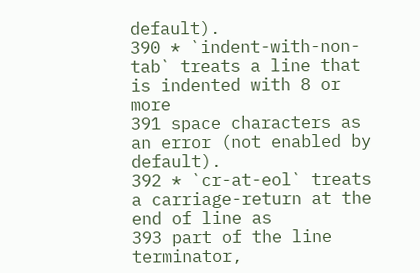default).
390 * `indent-with-non-tab` treats a line that is indented with 8 or more
391 space characters as an error (not enabled by default).
392 * `cr-at-eol` treats a carriage-return at the end of line as
393 part of the line terminator,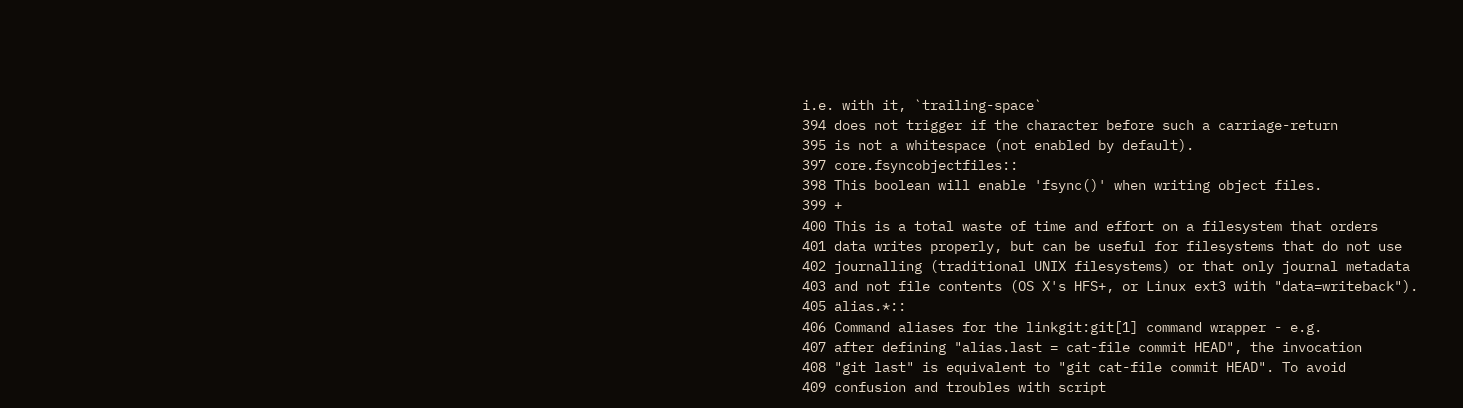i.e. with it, `trailing-space`
394 does not trigger if the character before such a carriage-return
395 is not a whitespace (not enabled by default).
397 core.fsyncobjectfiles::
398 This boolean will enable 'fsync()' when writing object files.
399 +
400 This is a total waste of time and effort on a filesystem that orders
401 data writes properly, but can be useful for filesystems that do not use
402 journalling (traditional UNIX filesystems) or that only journal metadata
403 and not file contents (OS X's HFS+, or Linux ext3 with "data=writeback").
405 alias.*::
406 Command aliases for the linkgit:git[1] command wrapper - e.g.
407 after defining "alias.last = cat-file commit HEAD", the invocation
408 "git last" is equivalent to "git cat-file commit HEAD". To avoid
409 confusion and troubles with script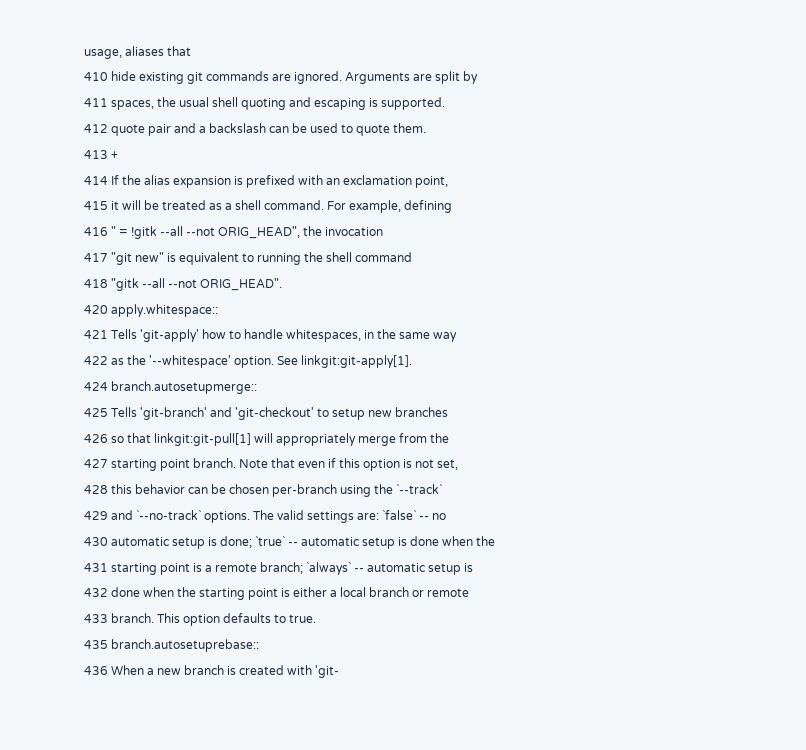usage, aliases that
410 hide existing git commands are ignored. Arguments are split by
411 spaces, the usual shell quoting and escaping is supported.
412 quote pair and a backslash can be used to quote them.
413 +
414 If the alias expansion is prefixed with an exclamation point,
415 it will be treated as a shell command. For example, defining
416 " = !gitk --all --not ORIG_HEAD", the invocation
417 "git new" is equivalent to running the shell command
418 "gitk --all --not ORIG_HEAD".
420 apply.whitespace::
421 Tells 'git-apply' how to handle whitespaces, in the same way
422 as the '--whitespace' option. See linkgit:git-apply[1].
424 branch.autosetupmerge::
425 Tells 'git-branch' and 'git-checkout' to setup new branches
426 so that linkgit:git-pull[1] will appropriately merge from the
427 starting point branch. Note that even if this option is not set,
428 this behavior can be chosen per-branch using the `--track`
429 and `--no-track` options. The valid settings are: `false` -- no
430 automatic setup is done; `true` -- automatic setup is done when the
431 starting point is a remote branch; `always` -- automatic setup is
432 done when the starting point is either a local branch or remote
433 branch. This option defaults to true.
435 branch.autosetuprebase::
436 When a new branch is created with 'git-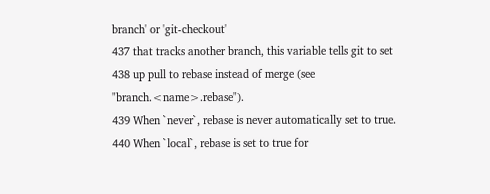branch' or 'git-checkout'
437 that tracks another branch, this variable tells git to set
438 up pull to rebase instead of merge (see "branch.<name>.rebase").
439 When `never`, rebase is never automatically set to true.
440 When `local`, rebase is set to true for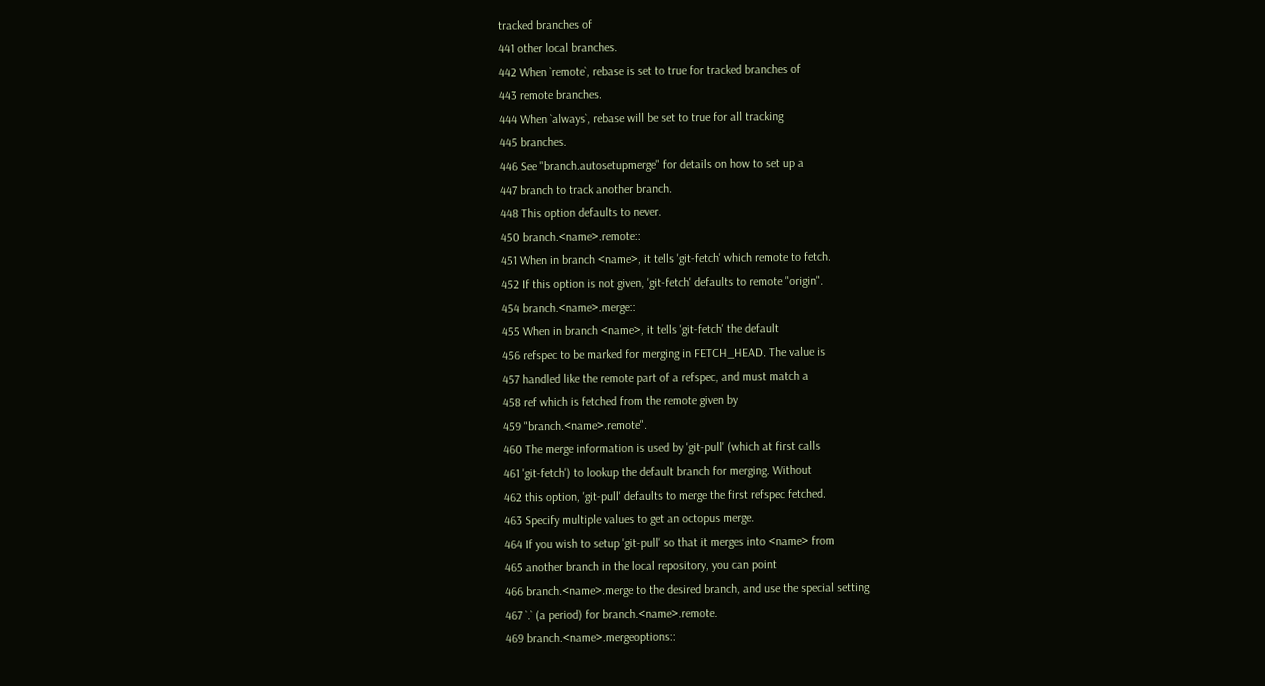tracked branches of
441 other local branches.
442 When `remote`, rebase is set to true for tracked branches of
443 remote branches.
444 When `always`, rebase will be set to true for all tracking
445 branches.
446 See "branch.autosetupmerge" for details on how to set up a
447 branch to track another branch.
448 This option defaults to never.
450 branch.<name>.remote::
451 When in branch <name>, it tells 'git-fetch' which remote to fetch.
452 If this option is not given, 'git-fetch' defaults to remote "origin".
454 branch.<name>.merge::
455 When in branch <name>, it tells 'git-fetch' the default
456 refspec to be marked for merging in FETCH_HEAD. The value is
457 handled like the remote part of a refspec, and must match a
458 ref which is fetched from the remote given by
459 "branch.<name>.remote".
460 The merge information is used by 'git-pull' (which at first calls
461 'git-fetch') to lookup the default branch for merging. Without
462 this option, 'git-pull' defaults to merge the first refspec fetched.
463 Specify multiple values to get an octopus merge.
464 If you wish to setup 'git-pull' so that it merges into <name> from
465 another branch in the local repository, you can point
466 branch.<name>.merge to the desired branch, and use the special setting
467 `.` (a period) for branch.<name>.remote.
469 branch.<name>.mergeoptions::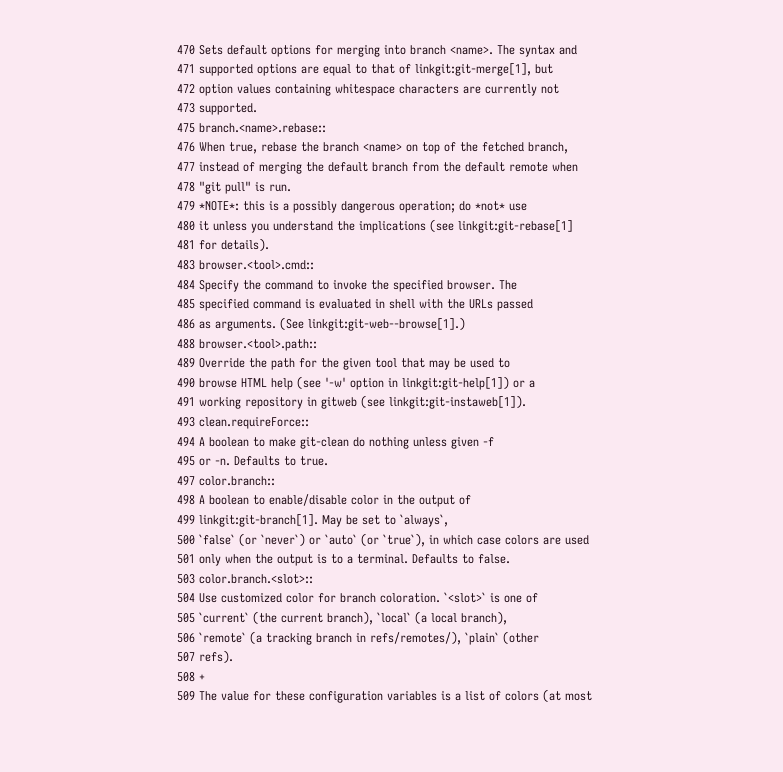470 Sets default options for merging into branch <name>. The syntax and
471 supported options are equal to that of linkgit:git-merge[1], but
472 option values containing whitespace characters are currently not
473 supported.
475 branch.<name>.rebase::
476 When true, rebase the branch <name> on top of the fetched branch,
477 instead of merging the default branch from the default remote when
478 "git pull" is run.
479 *NOTE*: this is a possibly dangerous operation; do *not* use
480 it unless you understand the implications (see linkgit:git-rebase[1]
481 for details).
483 browser.<tool>.cmd::
484 Specify the command to invoke the specified browser. The
485 specified command is evaluated in shell with the URLs passed
486 as arguments. (See linkgit:git-web--browse[1].)
488 browser.<tool>.path::
489 Override the path for the given tool that may be used to
490 browse HTML help (see '-w' option in linkgit:git-help[1]) or a
491 working repository in gitweb (see linkgit:git-instaweb[1]).
493 clean.requireForce::
494 A boolean to make git-clean do nothing unless given -f
495 or -n. Defaults to true.
497 color.branch::
498 A boolean to enable/disable color in the output of
499 linkgit:git-branch[1]. May be set to `always`,
500 `false` (or `never`) or `auto` (or `true`), in which case colors are used
501 only when the output is to a terminal. Defaults to false.
503 color.branch.<slot>::
504 Use customized color for branch coloration. `<slot>` is one of
505 `current` (the current branch), `local` (a local branch),
506 `remote` (a tracking branch in refs/remotes/), `plain` (other
507 refs).
508 +
509 The value for these configuration variables is a list of colors (at most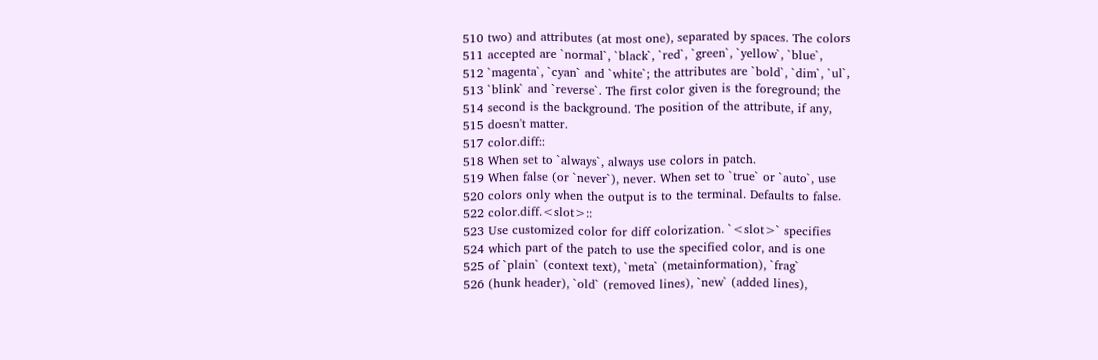510 two) and attributes (at most one), separated by spaces. The colors
511 accepted are `normal`, `black`, `red`, `green`, `yellow`, `blue`,
512 `magenta`, `cyan` and `white`; the attributes are `bold`, `dim`, `ul`,
513 `blink` and `reverse`. The first color given is the foreground; the
514 second is the background. The position of the attribute, if any,
515 doesn't matter.
517 color.diff::
518 When set to `always`, always use colors in patch.
519 When false (or `never`), never. When set to `true` or `auto`, use
520 colors only when the output is to the terminal. Defaults to false.
522 color.diff.<slot>::
523 Use customized color for diff colorization. `<slot>` specifies
524 which part of the patch to use the specified color, and is one
525 of `plain` (context text), `meta` (metainformation), `frag`
526 (hunk header), `old` (removed lines), `new` (added lines),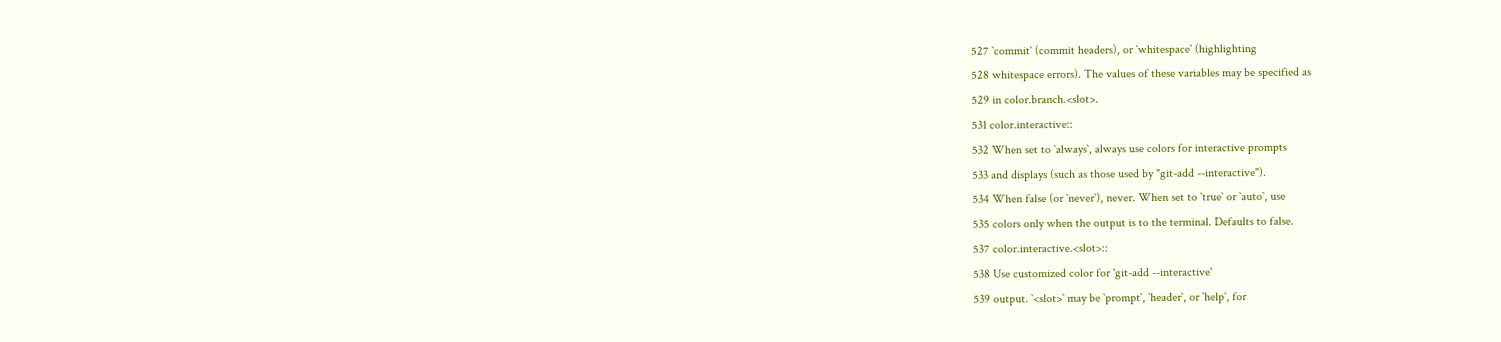527 `commit` (commit headers), or `whitespace` (highlighting
528 whitespace errors). The values of these variables may be specified as
529 in color.branch.<slot>.
531 color.interactive::
532 When set to `always`, always use colors for interactive prompts
533 and displays (such as those used by "git-add --interactive").
534 When false (or `never`), never. When set to `true` or `auto`, use
535 colors only when the output is to the terminal. Defaults to false.
537 color.interactive.<slot>::
538 Use customized color for 'git-add --interactive'
539 output. `<slot>` may be `prompt`, `header`, or `help`, for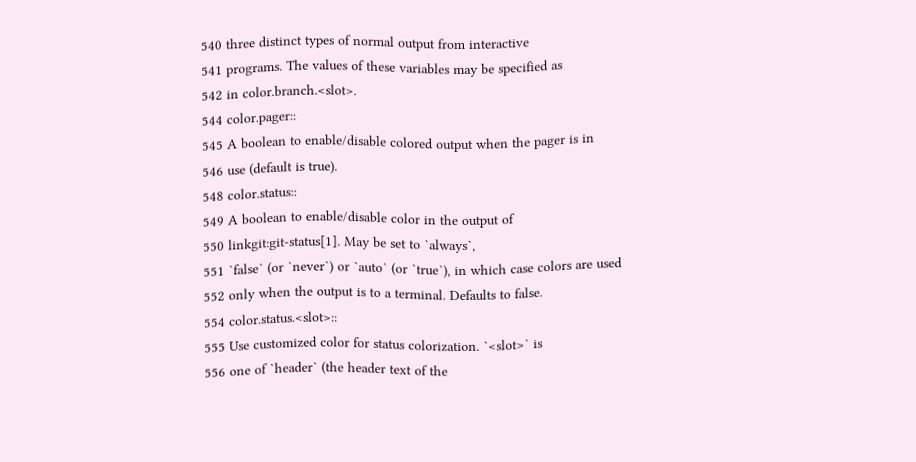540 three distinct types of normal output from interactive
541 programs. The values of these variables may be specified as
542 in color.branch.<slot>.
544 color.pager::
545 A boolean to enable/disable colored output when the pager is in
546 use (default is true).
548 color.status::
549 A boolean to enable/disable color in the output of
550 linkgit:git-status[1]. May be set to `always`,
551 `false` (or `never`) or `auto` (or `true`), in which case colors are used
552 only when the output is to a terminal. Defaults to false.
554 color.status.<slot>::
555 Use customized color for status colorization. `<slot>` is
556 one of `header` (the header text of the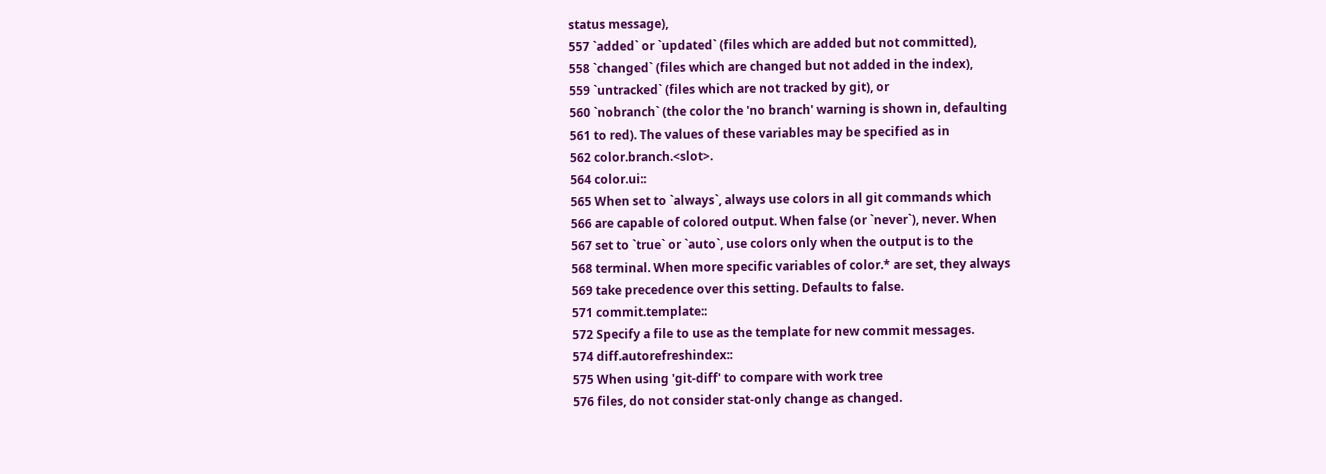status message),
557 `added` or `updated` (files which are added but not committed),
558 `changed` (files which are changed but not added in the index),
559 `untracked` (files which are not tracked by git), or
560 `nobranch` (the color the 'no branch' warning is shown in, defaulting
561 to red). The values of these variables may be specified as in
562 color.branch.<slot>.
564 color.ui::
565 When set to `always`, always use colors in all git commands which
566 are capable of colored output. When false (or `never`), never. When
567 set to `true` or `auto`, use colors only when the output is to the
568 terminal. When more specific variables of color.* are set, they always
569 take precedence over this setting. Defaults to false.
571 commit.template::
572 Specify a file to use as the template for new commit messages.
574 diff.autorefreshindex::
575 When using 'git-diff' to compare with work tree
576 files, do not consider stat-only change as changed.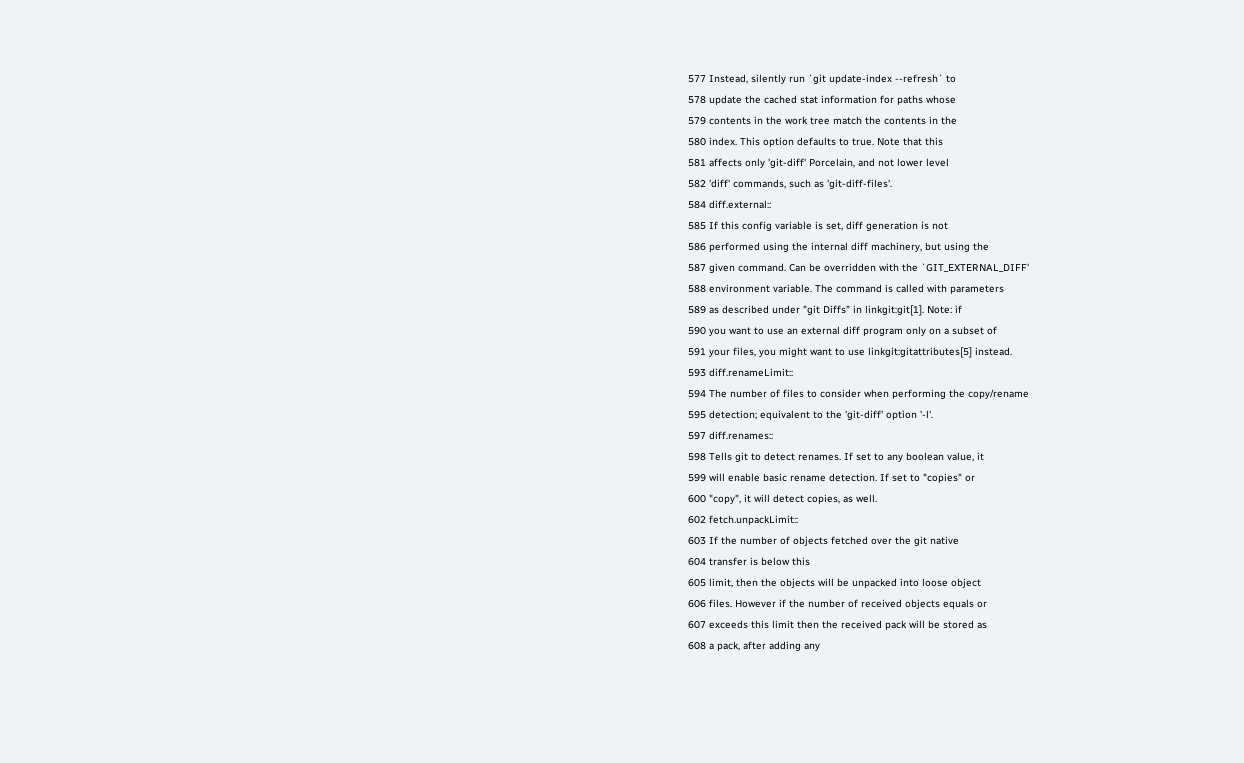577 Instead, silently run `git update-index --refresh` to
578 update the cached stat information for paths whose
579 contents in the work tree match the contents in the
580 index. This option defaults to true. Note that this
581 affects only 'git-diff' Porcelain, and not lower level
582 'diff' commands, such as 'git-diff-files'.
584 diff.external::
585 If this config variable is set, diff generation is not
586 performed using the internal diff machinery, but using the
587 given command. Can be overridden with the `GIT_EXTERNAL_DIFF'
588 environment variable. The command is called with parameters
589 as described under "git Diffs" in linkgit:git[1]. Note: if
590 you want to use an external diff program only on a subset of
591 your files, you might want to use linkgit:gitattributes[5] instead.
593 diff.renameLimit::
594 The number of files to consider when performing the copy/rename
595 detection; equivalent to the 'git-diff' option '-l'.
597 diff.renames::
598 Tells git to detect renames. If set to any boolean value, it
599 will enable basic rename detection. If set to "copies" or
600 "copy", it will detect copies, as well.
602 fetch.unpackLimit::
603 If the number of objects fetched over the git native
604 transfer is below this
605 limit, then the objects will be unpacked into loose object
606 files. However if the number of received objects equals or
607 exceeds this limit then the received pack will be stored as
608 a pack, after adding any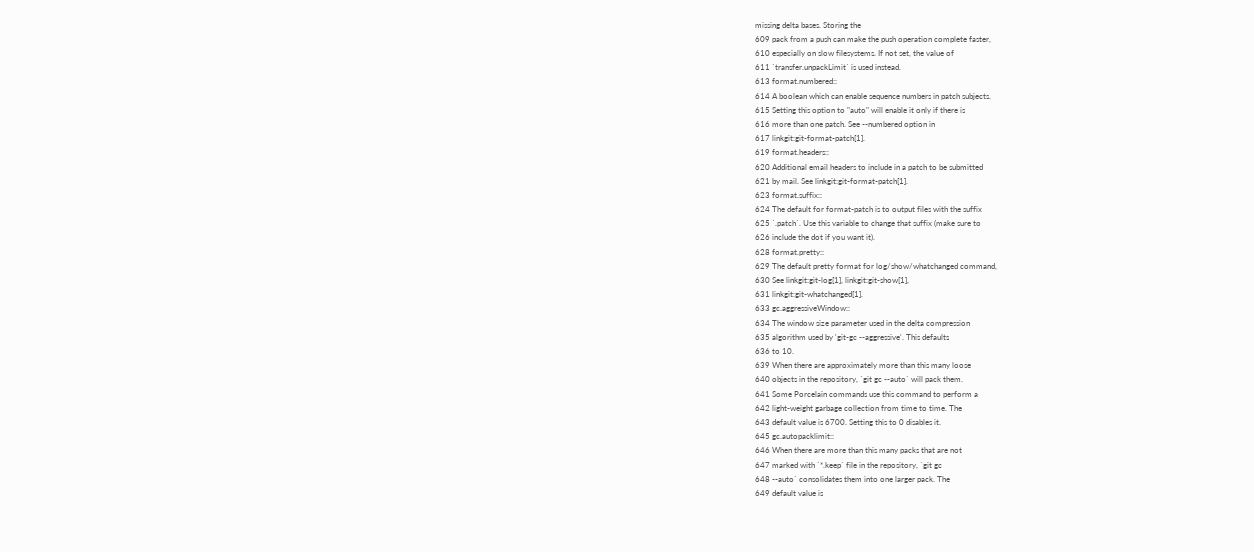missing delta bases. Storing the
609 pack from a push can make the push operation complete faster,
610 especially on slow filesystems. If not set, the value of
611 `transfer.unpackLimit` is used instead.
613 format.numbered::
614 A boolean which can enable sequence numbers in patch subjects.
615 Setting this option to "auto" will enable it only if there is
616 more than one patch. See --numbered option in
617 linkgit:git-format-patch[1].
619 format.headers::
620 Additional email headers to include in a patch to be submitted
621 by mail. See linkgit:git-format-patch[1].
623 format.suffix::
624 The default for format-patch is to output files with the suffix
625 `.patch`. Use this variable to change that suffix (make sure to
626 include the dot if you want it).
628 format.pretty::
629 The default pretty format for log/show/whatchanged command,
630 See linkgit:git-log[1], linkgit:git-show[1],
631 linkgit:git-whatchanged[1].
633 gc.aggressiveWindow::
634 The window size parameter used in the delta compression
635 algorithm used by 'git-gc --aggressive'. This defaults
636 to 10.
639 When there are approximately more than this many loose
640 objects in the repository, `git gc --auto` will pack them.
641 Some Porcelain commands use this command to perform a
642 light-weight garbage collection from time to time. The
643 default value is 6700. Setting this to 0 disables it.
645 gc.autopacklimit::
646 When there are more than this many packs that are not
647 marked with `*.keep` file in the repository, `git gc
648 --auto` consolidates them into one larger pack. The
649 default value is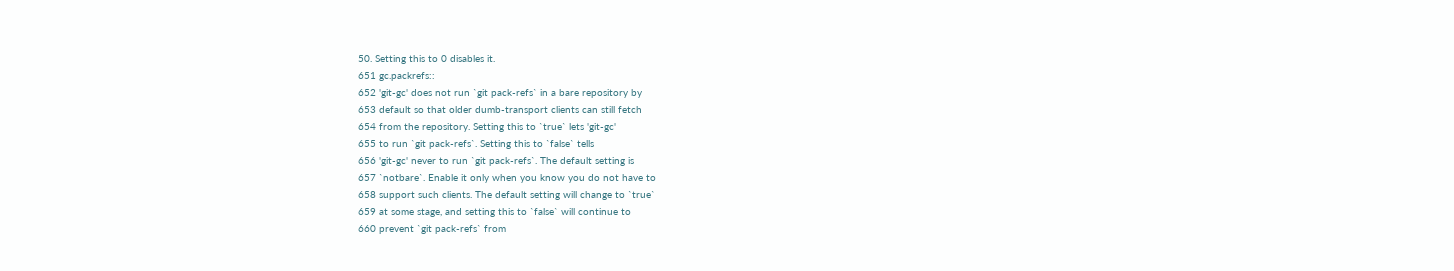50. Setting this to 0 disables it.
651 gc.packrefs::
652 'git-gc' does not run `git pack-refs` in a bare repository by
653 default so that older dumb-transport clients can still fetch
654 from the repository. Setting this to `true` lets 'git-gc'
655 to run `git pack-refs`. Setting this to `false` tells
656 'git-gc' never to run `git pack-refs`. The default setting is
657 `notbare`. Enable it only when you know you do not have to
658 support such clients. The default setting will change to `true`
659 at some stage, and setting this to `false` will continue to
660 prevent `git pack-refs` from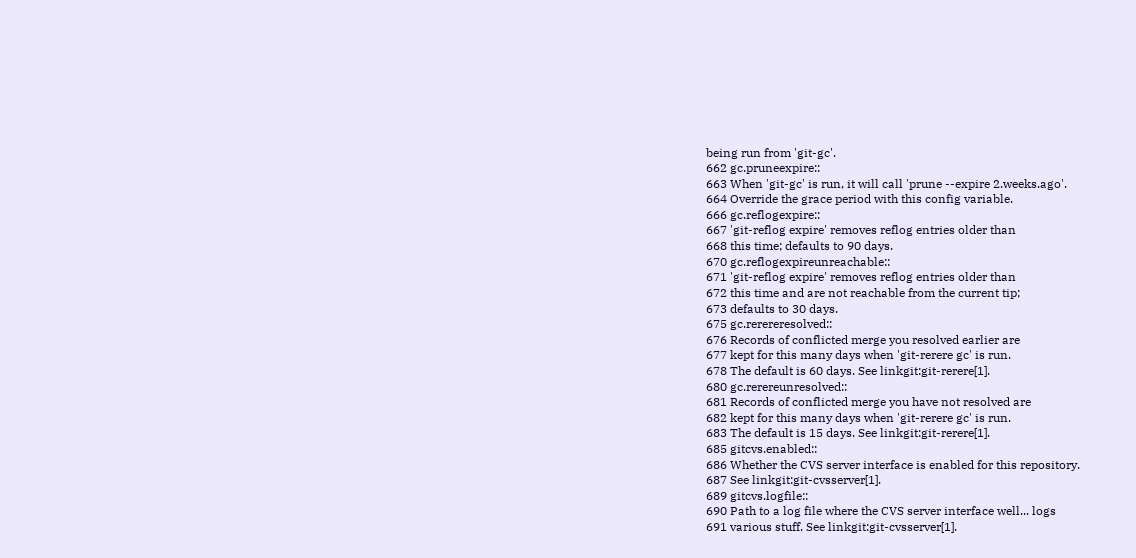being run from 'git-gc'.
662 gc.pruneexpire::
663 When 'git-gc' is run, it will call 'prune --expire 2.weeks.ago'.
664 Override the grace period with this config variable.
666 gc.reflogexpire::
667 'git-reflog expire' removes reflog entries older than
668 this time; defaults to 90 days.
670 gc.reflogexpireunreachable::
671 'git-reflog expire' removes reflog entries older than
672 this time and are not reachable from the current tip;
673 defaults to 30 days.
675 gc.rerereresolved::
676 Records of conflicted merge you resolved earlier are
677 kept for this many days when 'git-rerere gc' is run.
678 The default is 60 days. See linkgit:git-rerere[1].
680 gc.rerereunresolved::
681 Records of conflicted merge you have not resolved are
682 kept for this many days when 'git-rerere gc' is run.
683 The default is 15 days. See linkgit:git-rerere[1].
685 gitcvs.enabled::
686 Whether the CVS server interface is enabled for this repository.
687 See linkgit:git-cvsserver[1].
689 gitcvs.logfile::
690 Path to a log file where the CVS server interface well... logs
691 various stuff. See linkgit:git-cvsserver[1].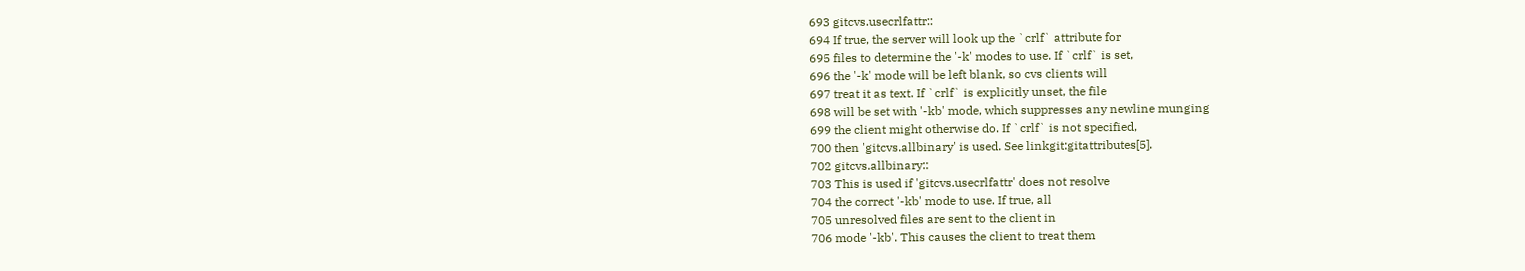693 gitcvs.usecrlfattr::
694 If true, the server will look up the `crlf` attribute for
695 files to determine the '-k' modes to use. If `crlf` is set,
696 the '-k' mode will be left blank, so cvs clients will
697 treat it as text. If `crlf` is explicitly unset, the file
698 will be set with '-kb' mode, which suppresses any newline munging
699 the client might otherwise do. If `crlf` is not specified,
700 then 'gitcvs.allbinary' is used. See linkgit:gitattributes[5].
702 gitcvs.allbinary::
703 This is used if 'gitcvs.usecrlfattr' does not resolve
704 the correct '-kb' mode to use. If true, all
705 unresolved files are sent to the client in
706 mode '-kb'. This causes the client to treat them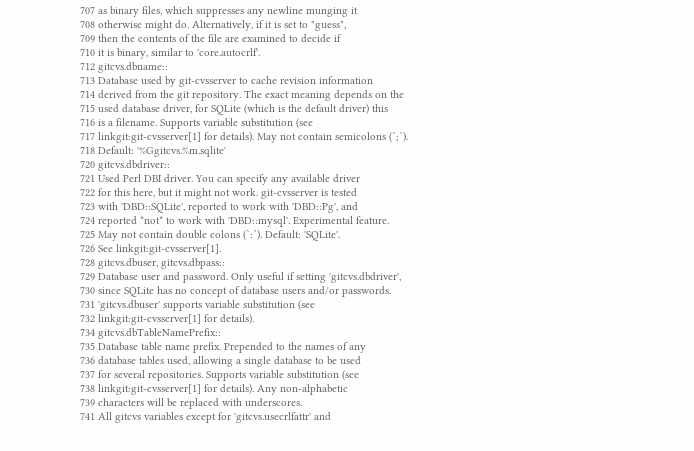707 as binary files, which suppresses any newline munging it
708 otherwise might do. Alternatively, if it is set to "guess",
709 then the contents of the file are examined to decide if
710 it is binary, similar to 'core.autocrlf'.
712 gitcvs.dbname::
713 Database used by git-cvsserver to cache revision information
714 derived from the git repository. The exact meaning depends on the
715 used database driver, for SQLite (which is the default driver) this
716 is a filename. Supports variable substitution (see
717 linkgit:git-cvsserver[1] for details). May not contain semicolons (`;`).
718 Default: '%Ggitcvs.%m.sqlite'
720 gitcvs.dbdriver::
721 Used Perl DBI driver. You can specify any available driver
722 for this here, but it might not work. git-cvsserver is tested
723 with 'DBD::SQLite', reported to work with 'DBD::Pg', and
724 reported *not* to work with 'DBD::mysql'. Experimental feature.
725 May not contain double colons (`:`). Default: 'SQLite'.
726 See linkgit:git-cvsserver[1].
728 gitcvs.dbuser, gitcvs.dbpass::
729 Database user and password. Only useful if setting 'gitcvs.dbdriver',
730 since SQLite has no concept of database users and/or passwords.
731 'gitcvs.dbuser' supports variable substitution (see
732 linkgit:git-cvsserver[1] for details).
734 gitcvs.dbTableNamePrefix::
735 Database table name prefix. Prepended to the names of any
736 database tables used, allowing a single database to be used
737 for several repositories. Supports variable substitution (see
738 linkgit:git-cvsserver[1] for details). Any non-alphabetic
739 characters will be replaced with underscores.
741 All gitcvs variables except for 'gitcvs.usecrlfattr' and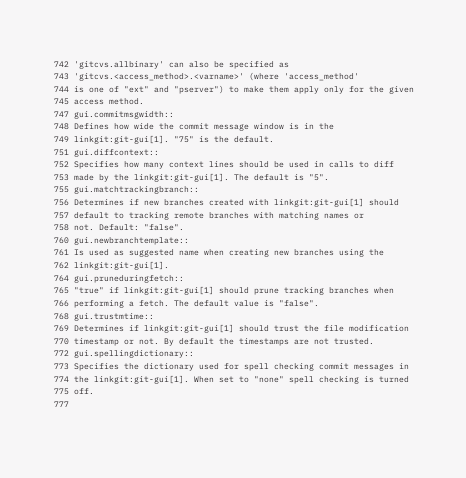742 'gitcvs.allbinary' can also be specified as
743 'gitcvs.<access_method>.<varname>' (where 'access_method'
744 is one of "ext" and "pserver") to make them apply only for the given
745 access method.
747 gui.commitmsgwidth::
748 Defines how wide the commit message window is in the
749 linkgit:git-gui[1]. "75" is the default.
751 gui.diffcontext::
752 Specifies how many context lines should be used in calls to diff
753 made by the linkgit:git-gui[1]. The default is "5".
755 gui.matchtrackingbranch::
756 Determines if new branches created with linkgit:git-gui[1] should
757 default to tracking remote branches with matching names or
758 not. Default: "false".
760 gui.newbranchtemplate::
761 Is used as suggested name when creating new branches using the
762 linkgit:git-gui[1].
764 gui.pruneduringfetch::
765 "true" if linkgit:git-gui[1] should prune tracking branches when
766 performing a fetch. The default value is "false".
768 gui.trustmtime::
769 Determines if linkgit:git-gui[1] should trust the file modification
770 timestamp or not. By default the timestamps are not trusted.
772 gui.spellingdictionary::
773 Specifies the dictionary used for spell checking commit messages in
774 the linkgit:git-gui[1]. When set to "none" spell checking is turned
775 off.
777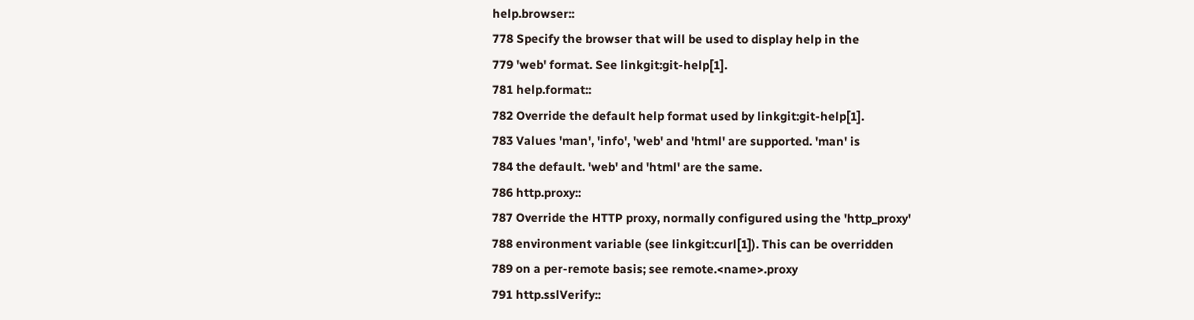help.browser::
778 Specify the browser that will be used to display help in the
779 'web' format. See linkgit:git-help[1].
781 help.format::
782 Override the default help format used by linkgit:git-help[1].
783 Values 'man', 'info', 'web' and 'html' are supported. 'man' is
784 the default. 'web' and 'html' are the same.
786 http.proxy::
787 Override the HTTP proxy, normally configured using the 'http_proxy'
788 environment variable (see linkgit:curl[1]). This can be overridden
789 on a per-remote basis; see remote.<name>.proxy
791 http.sslVerify::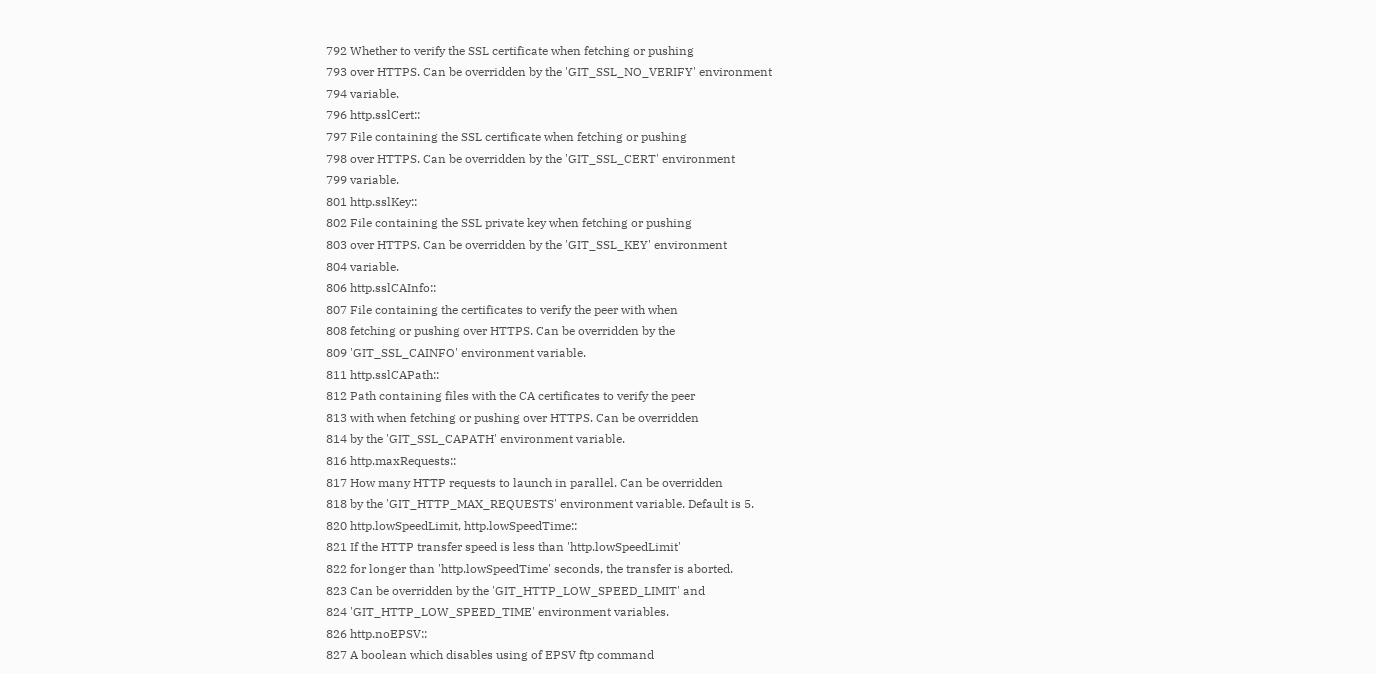792 Whether to verify the SSL certificate when fetching or pushing
793 over HTTPS. Can be overridden by the 'GIT_SSL_NO_VERIFY' environment
794 variable.
796 http.sslCert::
797 File containing the SSL certificate when fetching or pushing
798 over HTTPS. Can be overridden by the 'GIT_SSL_CERT' environment
799 variable.
801 http.sslKey::
802 File containing the SSL private key when fetching or pushing
803 over HTTPS. Can be overridden by the 'GIT_SSL_KEY' environment
804 variable.
806 http.sslCAInfo::
807 File containing the certificates to verify the peer with when
808 fetching or pushing over HTTPS. Can be overridden by the
809 'GIT_SSL_CAINFO' environment variable.
811 http.sslCAPath::
812 Path containing files with the CA certificates to verify the peer
813 with when fetching or pushing over HTTPS. Can be overridden
814 by the 'GIT_SSL_CAPATH' environment variable.
816 http.maxRequests::
817 How many HTTP requests to launch in parallel. Can be overridden
818 by the 'GIT_HTTP_MAX_REQUESTS' environment variable. Default is 5.
820 http.lowSpeedLimit, http.lowSpeedTime::
821 If the HTTP transfer speed is less than 'http.lowSpeedLimit'
822 for longer than 'http.lowSpeedTime' seconds, the transfer is aborted.
823 Can be overridden by the 'GIT_HTTP_LOW_SPEED_LIMIT' and
824 'GIT_HTTP_LOW_SPEED_TIME' environment variables.
826 http.noEPSV::
827 A boolean which disables using of EPSV ftp command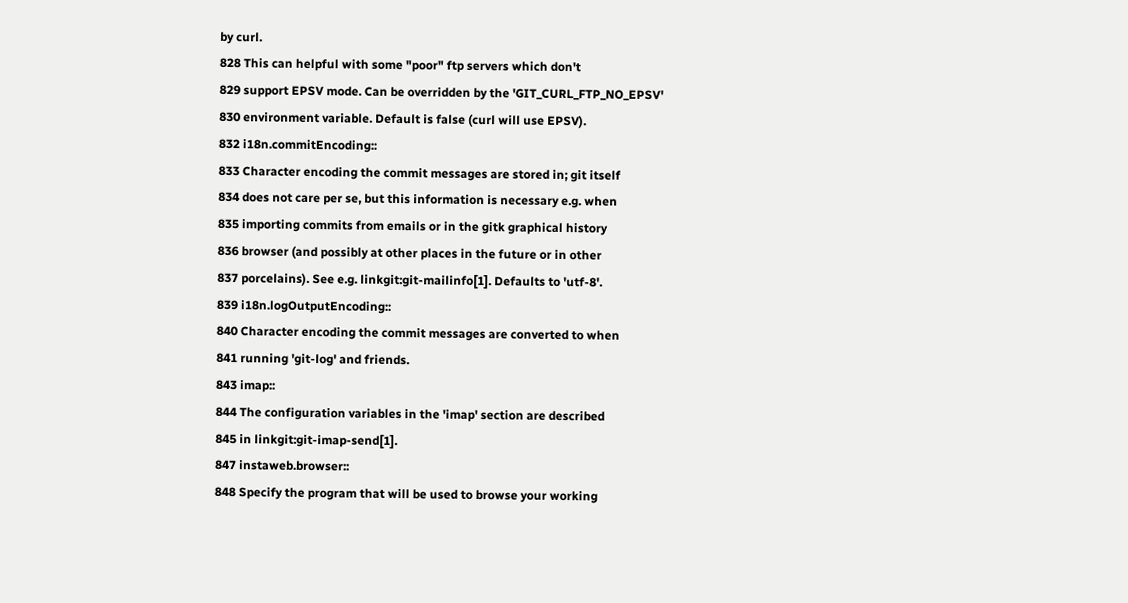by curl.
828 This can helpful with some "poor" ftp servers which don't
829 support EPSV mode. Can be overridden by the 'GIT_CURL_FTP_NO_EPSV'
830 environment variable. Default is false (curl will use EPSV).
832 i18n.commitEncoding::
833 Character encoding the commit messages are stored in; git itself
834 does not care per se, but this information is necessary e.g. when
835 importing commits from emails or in the gitk graphical history
836 browser (and possibly at other places in the future or in other
837 porcelains). See e.g. linkgit:git-mailinfo[1]. Defaults to 'utf-8'.
839 i18n.logOutputEncoding::
840 Character encoding the commit messages are converted to when
841 running 'git-log' and friends.
843 imap::
844 The configuration variables in the 'imap' section are described
845 in linkgit:git-imap-send[1].
847 instaweb.browser::
848 Specify the program that will be used to browse your working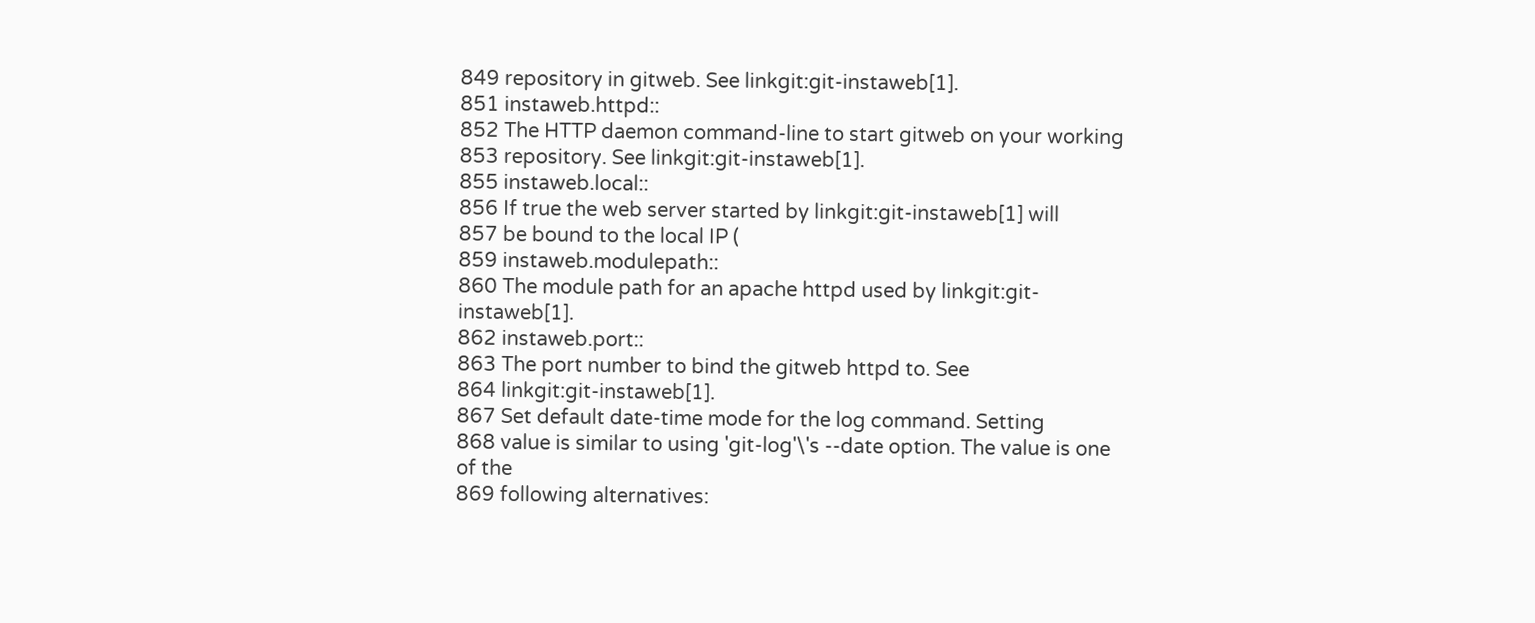849 repository in gitweb. See linkgit:git-instaweb[1].
851 instaweb.httpd::
852 The HTTP daemon command-line to start gitweb on your working
853 repository. See linkgit:git-instaweb[1].
855 instaweb.local::
856 If true the web server started by linkgit:git-instaweb[1] will
857 be bound to the local IP (
859 instaweb.modulepath::
860 The module path for an apache httpd used by linkgit:git-instaweb[1].
862 instaweb.port::
863 The port number to bind the gitweb httpd to. See
864 linkgit:git-instaweb[1].
867 Set default date-time mode for the log command. Setting
868 value is similar to using 'git-log'\'s --date option. The value is one of the
869 following alternatives: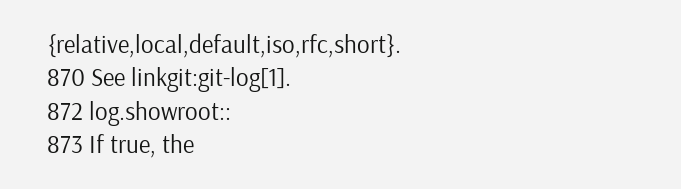{relative,local,default,iso,rfc,short}.
870 See linkgit:git-log[1].
872 log.showroot::
873 If true, the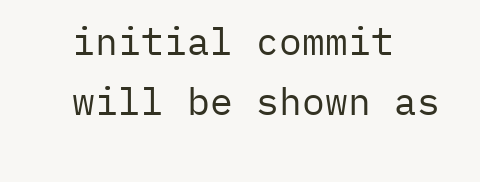initial commit will be shown as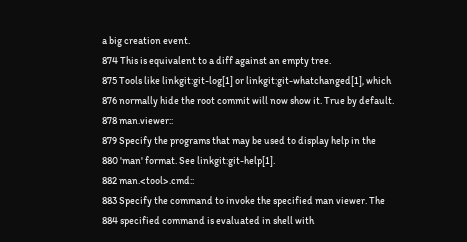a big creation event.
874 This is equivalent to a diff against an empty tree.
875 Tools like linkgit:git-log[1] or linkgit:git-whatchanged[1], which
876 normally hide the root commit will now show it. True by default.
878 man.viewer::
879 Specify the programs that may be used to display help in the
880 'man' format. See linkgit:git-help[1].
882 man.<tool>.cmd::
883 Specify the command to invoke the specified man viewer. The
884 specified command is evaluated in shell with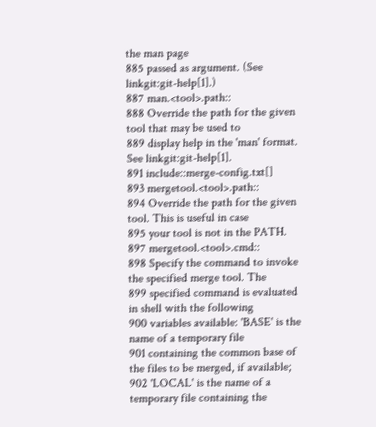the man page
885 passed as argument. (See linkgit:git-help[1].)
887 man.<tool>.path::
888 Override the path for the given tool that may be used to
889 display help in the 'man' format. See linkgit:git-help[1].
891 include::merge-config.txt[]
893 mergetool.<tool>.path::
894 Override the path for the given tool. This is useful in case
895 your tool is not in the PATH.
897 mergetool.<tool>.cmd::
898 Specify the command to invoke the specified merge tool. The
899 specified command is evaluated in shell with the following
900 variables available: 'BASE' is the name of a temporary file
901 containing the common base of the files to be merged, if available;
902 'LOCAL' is the name of a temporary file containing the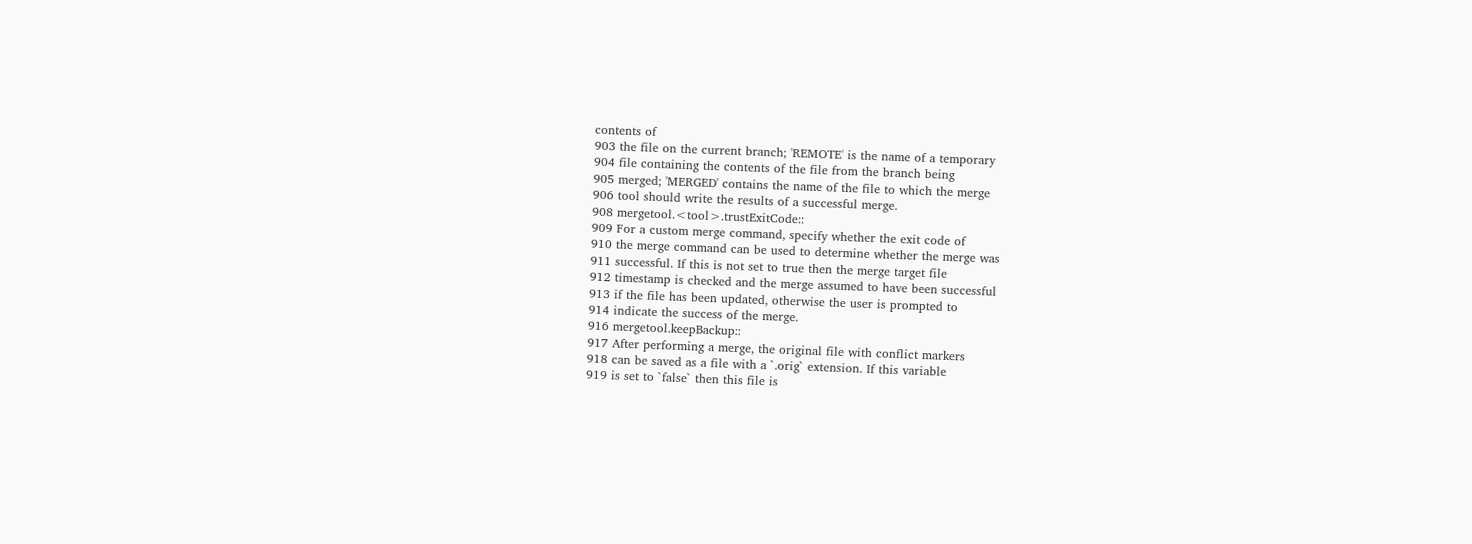contents of
903 the file on the current branch; 'REMOTE' is the name of a temporary
904 file containing the contents of the file from the branch being
905 merged; 'MERGED' contains the name of the file to which the merge
906 tool should write the results of a successful merge.
908 mergetool.<tool>.trustExitCode::
909 For a custom merge command, specify whether the exit code of
910 the merge command can be used to determine whether the merge was
911 successful. If this is not set to true then the merge target file
912 timestamp is checked and the merge assumed to have been successful
913 if the file has been updated, otherwise the user is prompted to
914 indicate the success of the merge.
916 mergetool.keepBackup::
917 After performing a merge, the original file with conflict markers
918 can be saved as a file with a `.orig` extension. If this variable
919 is set to `false` then this file is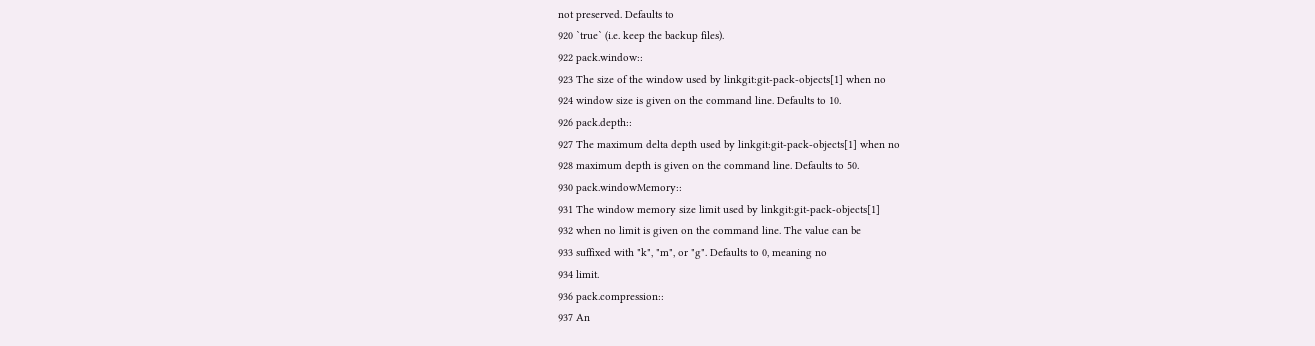not preserved. Defaults to
920 `true` (i.e. keep the backup files).
922 pack.window::
923 The size of the window used by linkgit:git-pack-objects[1] when no
924 window size is given on the command line. Defaults to 10.
926 pack.depth::
927 The maximum delta depth used by linkgit:git-pack-objects[1] when no
928 maximum depth is given on the command line. Defaults to 50.
930 pack.windowMemory::
931 The window memory size limit used by linkgit:git-pack-objects[1]
932 when no limit is given on the command line. The value can be
933 suffixed with "k", "m", or "g". Defaults to 0, meaning no
934 limit.
936 pack.compression::
937 An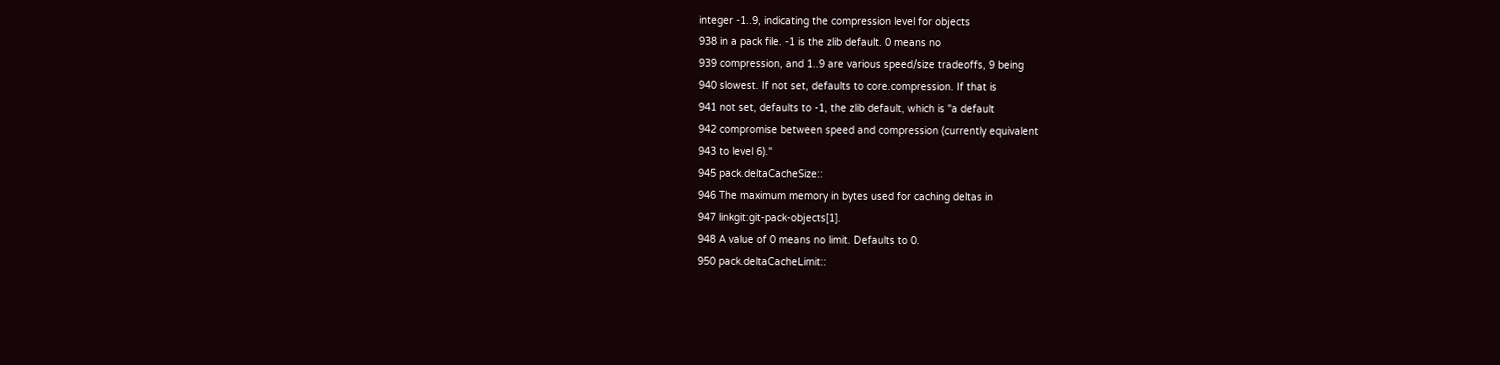integer -1..9, indicating the compression level for objects
938 in a pack file. -1 is the zlib default. 0 means no
939 compression, and 1..9 are various speed/size tradeoffs, 9 being
940 slowest. If not set, defaults to core.compression. If that is
941 not set, defaults to -1, the zlib default, which is "a default
942 compromise between speed and compression (currently equivalent
943 to level 6)."
945 pack.deltaCacheSize::
946 The maximum memory in bytes used for caching deltas in
947 linkgit:git-pack-objects[1].
948 A value of 0 means no limit. Defaults to 0.
950 pack.deltaCacheLimit::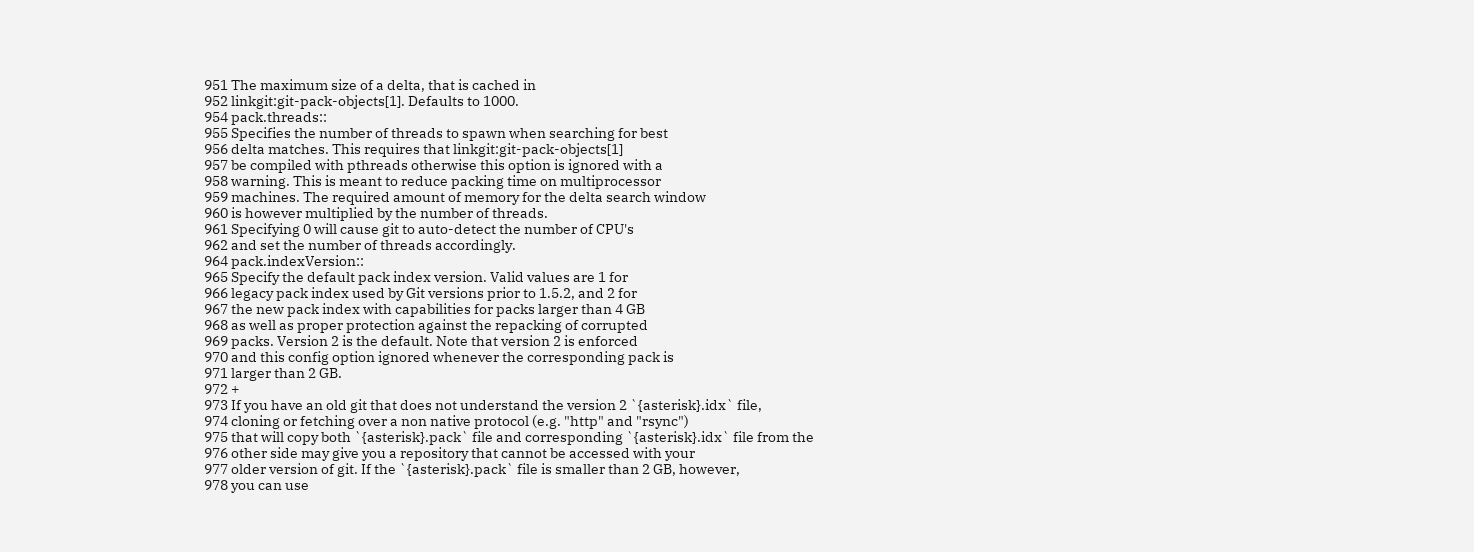951 The maximum size of a delta, that is cached in
952 linkgit:git-pack-objects[1]. Defaults to 1000.
954 pack.threads::
955 Specifies the number of threads to spawn when searching for best
956 delta matches. This requires that linkgit:git-pack-objects[1]
957 be compiled with pthreads otherwise this option is ignored with a
958 warning. This is meant to reduce packing time on multiprocessor
959 machines. The required amount of memory for the delta search window
960 is however multiplied by the number of threads.
961 Specifying 0 will cause git to auto-detect the number of CPU's
962 and set the number of threads accordingly.
964 pack.indexVersion::
965 Specify the default pack index version. Valid values are 1 for
966 legacy pack index used by Git versions prior to 1.5.2, and 2 for
967 the new pack index with capabilities for packs larger than 4 GB
968 as well as proper protection against the repacking of corrupted
969 packs. Version 2 is the default. Note that version 2 is enforced
970 and this config option ignored whenever the corresponding pack is
971 larger than 2 GB.
972 +
973 If you have an old git that does not understand the version 2 `{asterisk}.idx` file,
974 cloning or fetching over a non native protocol (e.g. "http" and "rsync")
975 that will copy both `{asterisk}.pack` file and corresponding `{asterisk}.idx` file from the
976 other side may give you a repository that cannot be accessed with your
977 older version of git. If the `{asterisk}.pack` file is smaller than 2 GB, however,
978 you can use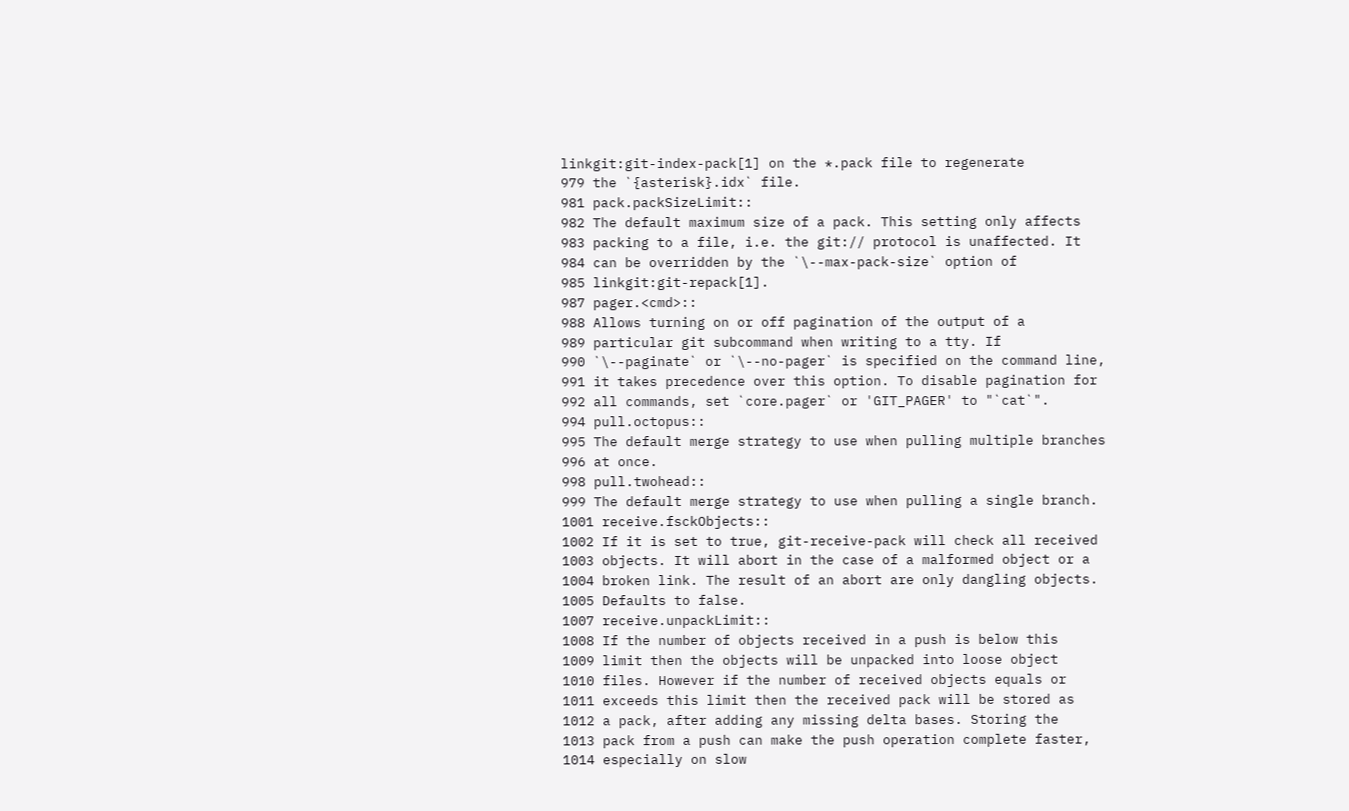linkgit:git-index-pack[1] on the *.pack file to regenerate
979 the `{asterisk}.idx` file.
981 pack.packSizeLimit::
982 The default maximum size of a pack. This setting only affects
983 packing to a file, i.e. the git:// protocol is unaffected. It
984 can be overridden by the `\--max-pack-size` option of
985 linkgit:git-repack[1].
987 pager.<cmd>::
988 Allows turning on or off pagination of the output of a
989 particular git subcommand when writing to a tty. If
990 `\--paginate` or `\--no-pager` is specified on the command line,
991 it takes precedence over this option. To disable pagination for
992 all commands, set `core.pager` or 'GIT_PAGER' to "`cat`".
994 pull.octopus::
995 The default merge strategy to use when pulling multiple branches
996 at once.
998 pull.twohead::
999 The default merge strategy to use when pulling a single branch.
1001 receive.fsckObjects::
1002 If it is set to true, git-receive-pack will check all received
1003 objects. It will abort in the case of a malformed object or a
1004 broken link. The result of an abort are only dangling objects.
1005 Defaults to false.
1007 receive.unpackLimit::
1008 If the number of objects received in a push is below this
1009 limit then the objects will be unpacked into loose object
1010 files. However if the number of received objects equals or
1011 exceeds this limit then the received pack will be stored as
1012 a pack, after adding any missing delta bases. Storing the
1013 pack from a push can make the push operation complete faster,
1014 especially on slow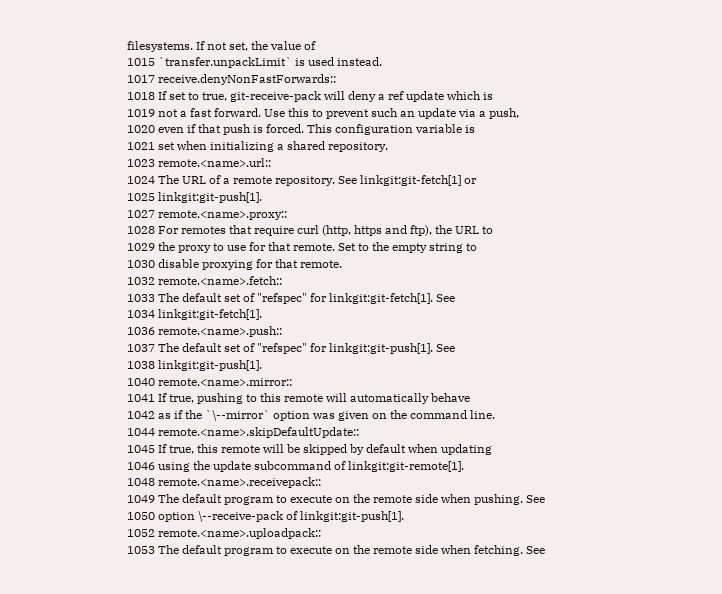filesystems. If not set, the value of
1015 `transfer.unpackLimit` is used instead.
1017 receive.denyNonFastForwards::
1018 If set to true, git-receive-pack will deny a ref update which is
1019 not a fast forward. Use this to prevent such an update via a push,
1020 even if that push is forced. This configuration variable is
1021 set when initializing a shared repository.
1023 remote.<name>.url::
1024 The URL of a remote repository. See linkgit:git-fetch[1] or
1025 linkgit:git-push[1].
1027 remote.<name>.proxy::
1028 For remotes that require curl (http, https and ftp), the URL to
1029 the proxy to use for that remote. Set to the empty string to
1030 disable proxying for that remote.
1032 remote.<name>.fetch::
1033 The default set of "refspec" for linkgit:git-fetch[1]. See
1034 linkgit:git-fetch[1].
1036 remote.<name>.push::
1037 The default set of "refspec" for linkgit:git-push[1]. See
1038 linkgit:git-push[1].
1040 remote.<name>.mirror::
1041 If true, pushing to this remote will automatically behave
1042 as if the `\--mirror` option was given on the command line.
1044 remote.<name>.skipDefaultUpdate::
1045 If true, this remote will be skipped by default when updating
1046 using the update subcommand of linkgit:git-remote[1].
1048 remote.<name>.receivepack::
1049 The default program to execute on the remote side when pushing. See
1050 option \--receive-pack of linkgit:git-push[1].
1052 remote.<name>.uploadpack::
1053 The default program to execute on the remote side when fetching. See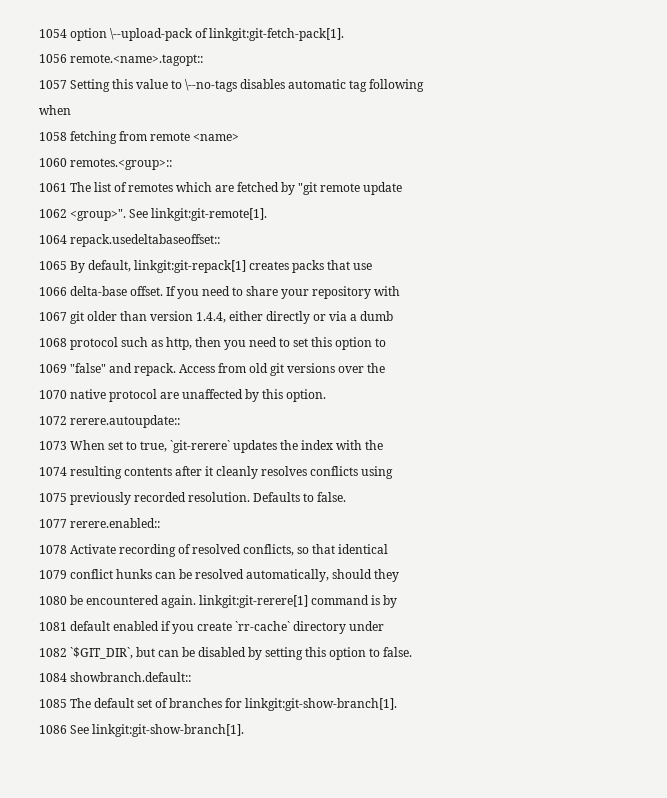1054 option \--upload-pack of linkgit:git-fetch-pack[1].
1056 remote.<name>.tagopt::
1057 Setting this value to \--no-tags disables automatic tag following when
1058 fetching from remote <name>
1060 remotes.<group>::
1061 The list of remotes which are fetched by "git remote update
1062 <group>". See linkgit:git-remote[1].
1064 repack.usedeltabaseoffset::
1065 By default, linkgit:git-repack[1] creates packs that use
1066 delta-base offset. If you need to share your repository with
1067 git older than version 1.4.4, either directly or via a dumb
1068 protocol such as http, then you need to set this option to
1069 "false" and repack. Access from old git versions over the
1070 native protocol are unaffected by this option.
1072 rerere.autoupdate::
1073 When set to true, `git-rerere` updates the index with the
1074 resulting contents after it cleanly resolves conflicts using
1075 previously recorded resolution. Defaults to false.
1077 rerere.enabled::
1078 Activate recording of resolved conflicts, so that identical
1079 conflict hunks can be resolved automatically, should they
1080 be encountered again. linkgit:git-rerere[1] command is by
1081 default enabled if you create `rr-cache` directory under
1082 `$GIT_DIR`, but can be disabled by setting this option to false.
1084 showbranch.default::
1085 The default set of branches for linkgit:git-show-branch[1].
1086 See linkgit:git-show-branch[1].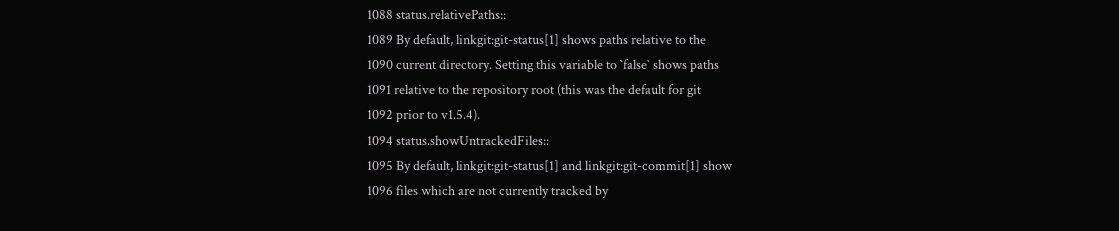1088 status.relativePaths::
1089 By default, linkgit:git-status[1] shows paths relative to the
1090 current directory. Setting this variable to `false` shows paths
1091 relative to the repository root (this was the default for git
1092 prior to v1.5.4).
1094 status.showUntrackedFiles::
1095 By default, linkgit:git-status[1] and linkgit:git-commit[1] show
1096 files which are not currently tracked by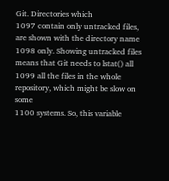Git. Directories which
1097 contain only untracked files, are shown with the directory name
1098 only. Showing untracked files means that Git needs to lstat() all
1099 all the files in the whole repository, which might be slow on some
1100 systems. So, this variable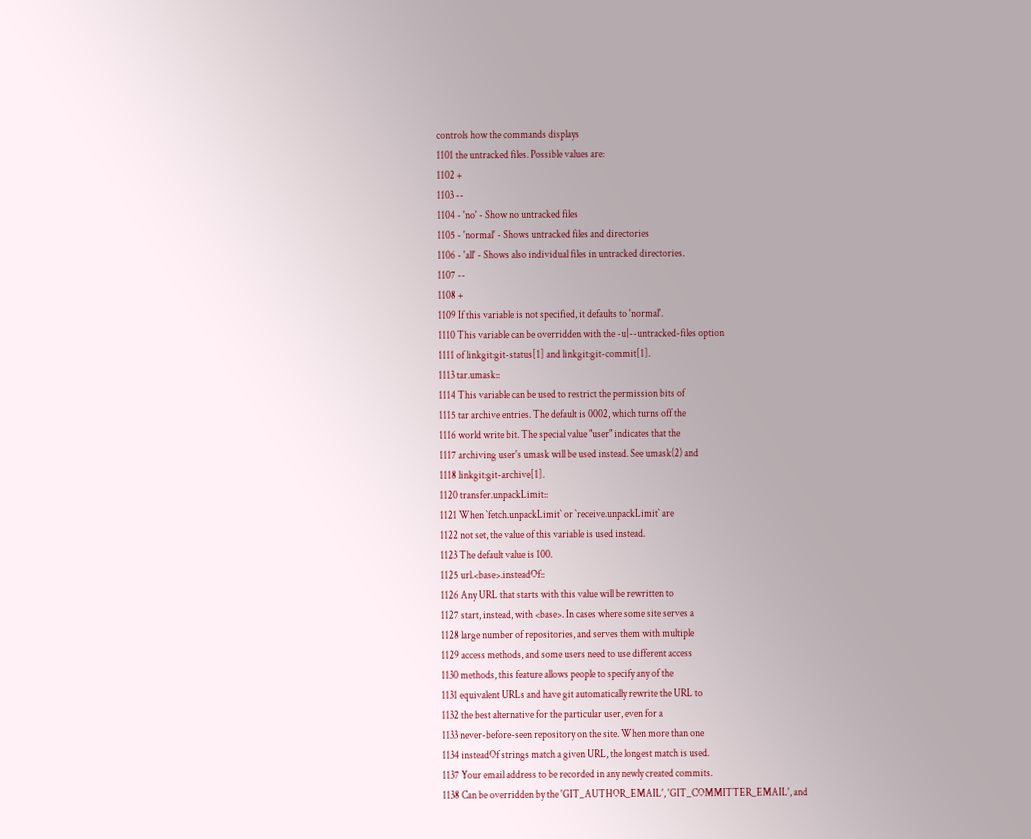controls how the commands displays
1101 the untracked files. Possible values are:
1102 +
1103 --
1104 - 'no' - Show no untracked files
1105 - 'normal' - Shows untracked files and directories
1106 - 'all' - Shows also individual files in untracked directories.
1107 --
1108 +
1109 If this variable is not specified, it defaults to 'normal'.
1110 This variable can be overridden with the -u|--untracked-files option
1111 of linkgit:git-status[1] and linkgit:git-commit[1].
1113 tar.umask::
1114 This variable can be used to restrict the permission bits of
1115 tar archive entries. The default is 0002, which turns off the
1116 world write bit. The special value "user" indicates that the
1117 archiving user's umask will be used instead. See umask(2) and
1118 linkgit:git-archive[1].
1120 transfer.unpackLimit::
1121 When `fetch.unpackLimit` or `receive.unpackLimit` are
1122 not set, the value of this variable is used instead.
1123 The default value is 100.
1125 url.<base>.insteadOf::
1126 Any URL that starts with this value will be rewritten to
1127 start, instead, with <base>. In cases where some site serves a
1128 large number of repositories, and serves them with multiple
1129 access methods, and some users need to use different access
1130 methods, this feature allows people to specify any of the
1131 equivalent URLs and have git automatically rewrite the URL to
1132 the best alternative for the particular user, even for a
1133 never-before-seen repository on the site. When more than one
1134 insteadOf strings match a given URL, the longest match is used.
1137 Your email address to be recorded in any newly created commits.
1138 Can be overridden by the 'GIT_AUTHOR_EMAIL', 'GIT_COMMITTER_EMAIL', and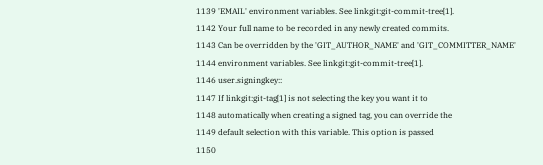1139 'EMAIL' environment variables. See linkgit:git-commit-tree[1].
1142 Your full name to be recorded in any newly created commits.
1143 Can be overridden by the 'GIT_AUTHOR_NAME' and 'GIT_COMMITTER_NAME'
1144 environment variables. See linkgit:git-commit-tree[1].
1146 user.signingkey::
1147 If linkgit:git-tag[1] is not selecting the key you want it to
1148 automatically when creating a signed tag, you can override the
1149 default selection with this variable. This option is passed
1150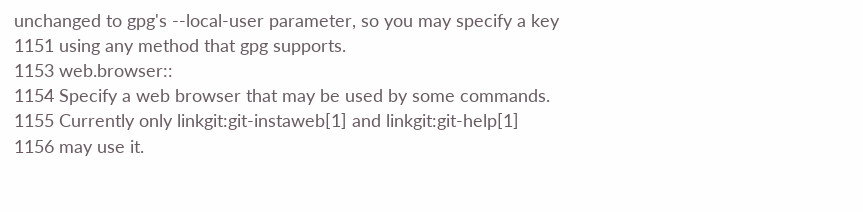unchanged to gpg's --local-user parameter, so you may specify a key
1151 using any method that gpg supports.
1153 web.browser::
1154 Specify a web browser that may be used by some commands.
1155 Currently only linkgit:git-instaweb[1] and linkgit:git-help[1]
1156 may use it.